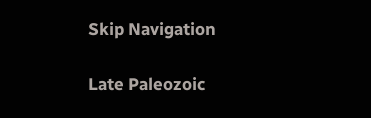Skip Navigation

Late Paleozoic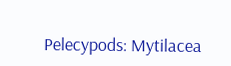Pelecypods: Mytilacea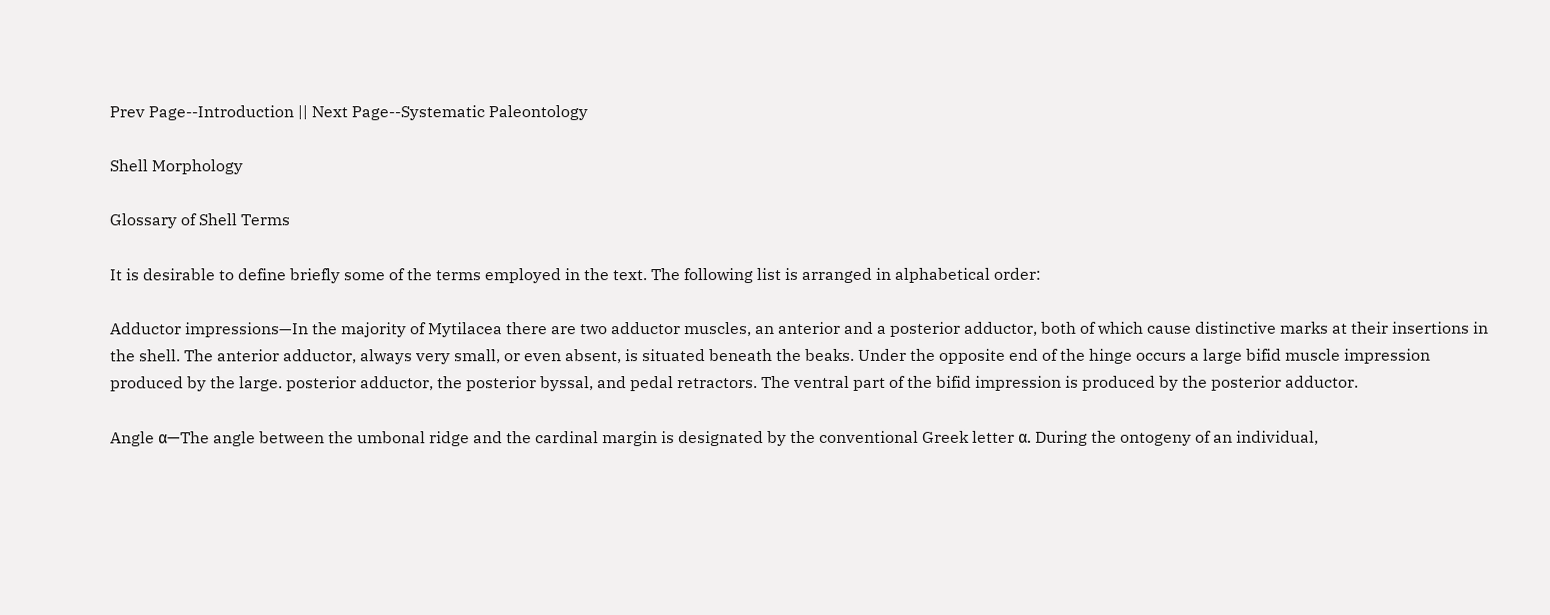Prev Page--Introduction || Next Page--Systematic Paleontology

Shell Morphology

Glossary of Shell Terms

It is desirable to define briefly some of the terms employed in the text. The following list is arranged in alphabetical order:

Adductor impressions—In the majority of Mytilacea there are two adductor muscles, an anterior and a posterior adductor, both of which cause distinctive marks at their insertions in the shell. The anterior adductor, always very small, or even absent, is situated beneath the beaks. Under the opposite end of the hinge occurs a large bifid muscle impression produced by the large. posterior adductor, the posterior byssal, and pedal retractors. The ventral part of the bifid impression is produced by the posterior adductor.

Angle α—The angle between the umbonal ridge and the cardinal margin is designated by the conventional Greek letter α. During the ontogeny of an individual,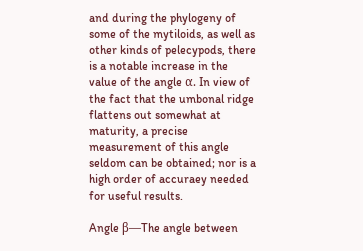and during the phylogeny of some of the mytiloids, as well as other kinds of pelecypods, there is a notable increase in the value of the angle α. In view of the fact that the umbonal ridge flattens out somewhat at maturity, a precise measurement of this angle seldom can be obtained; nor is a high order of accuraey needed for useful results.

Angle β—The angle between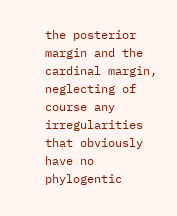the posterior margin and the cardinal margin, neglecting of course any irregularities that obviously have no phylogentic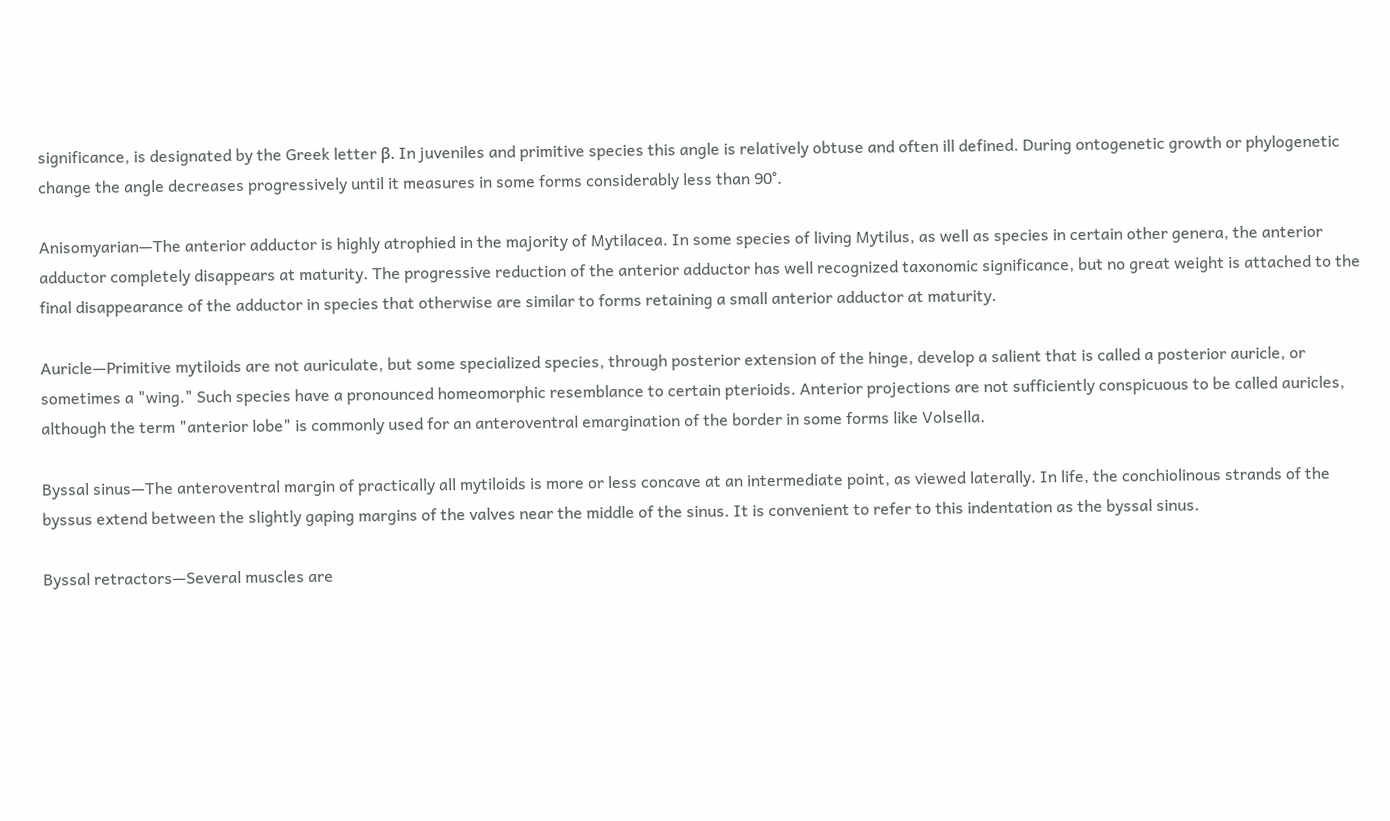significance, is designated by the Greek letter β. In juveniles and primitive species this angle is relatively obtuse and often ill defined. During ontogenetic growth or phylogenetic change the angle decreases progressively until it measures in some forms considerably less than 90°.

Anisomyarian—The anterior adductor is highly atrophied in the majority of Mytilacea. In some species of living Mytilus, as well as species in certain other genera, the anterior adductor completely disappears at maturity. The progressive reduction of the anterior adductor has well recognized taxonomic significance, but no great weight is attached to the final disappearance of the adductor in species that otherwise are similar to forms retaining a small anterior adductor at maturity.

Auricle—Primitive mytiloids are not auriculate, but some specialized species, through posterior extension of the hinge, develop a salient that is called a posterior auricle, or sometimes a "wing." Such species have a pronounced homeomorphic resemblance to certain pterioids. Anterior projections are not sufficiently conspicuous to be called auricles, although the term "anterior lobe" is commonly used for an anteroventral emargination of the border in some forms like Volsella.

Byssal sinus—The anteroventral margin of practically all mytiloids is more or less concave at an intermediate point, as viewed laterally. In life, the conchiolinous strands of the byssus extend between the slightly gaping margins of the valves near the middle of the sinus. It is convenient to refer to this indentation as the byssal sinus.

Byssal retractors—Several muscles are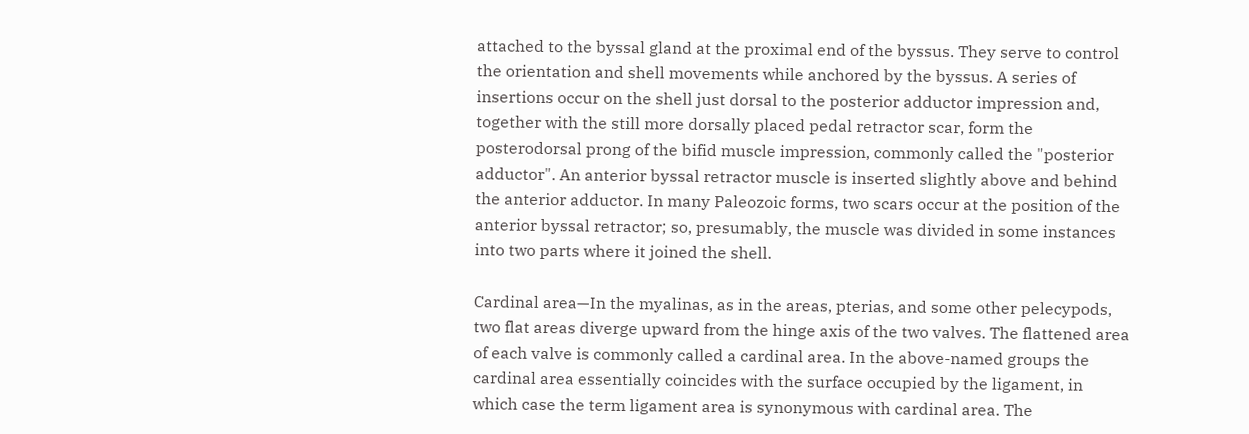attached to the byssal gland at the proximal end of the byssus. They serve to control the orientation and shell movements while anchored by the byssus. A series of insertions occur on the shell just dorsal to the posterior adductor impression and, together with the still more dorsally placed pedal retractor scar, form the posterodorsal prong of the bifid muscle impression, commonly called the "posterior adductor". An anterior byssal retractor muscle is inserted slightly above and behind the anterior adductor. In many Paleozoic forms, two scars occur at the position of the anterior byssal retractor; so, presumably, the muscle was divided in some instances into two parts where it joined the shell.

Cardinal area—In the myalinas, as in the areas, pterias, and some other pelecypods, two flat areas diverge upward from the hinge axis of the two valves. The flattened area of each valve is commonly called a cardinal area. In the above-named groups the cardinal area essentially coincides with the surface occupied by the ligament, in which case the term ligament area is synonymous with cardinal area. The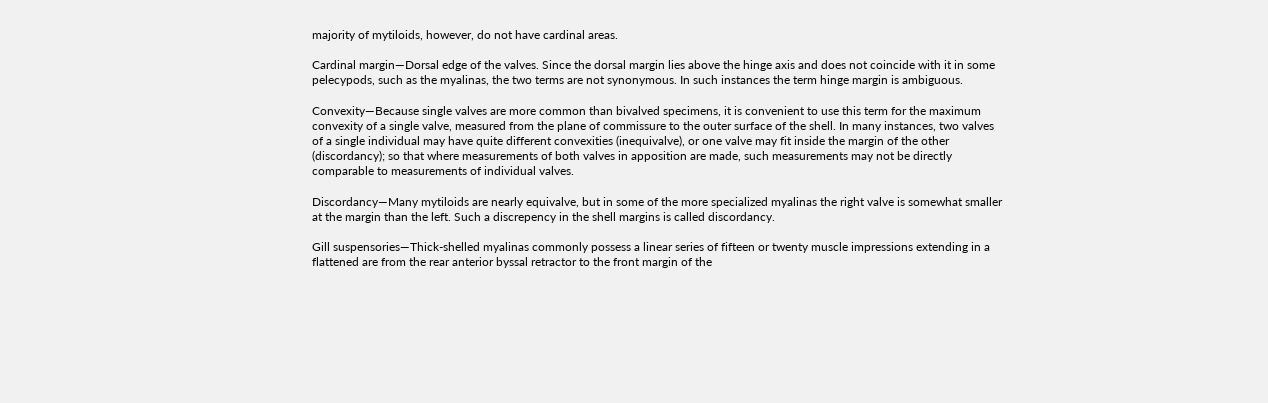majority of mytiloids, however, do not have cardinal areas.

Cardinal margin—Dorsal edge of the valves. Since the dorsal margin lies above the hinge axis and does not coincide with it in some pelecypods, such as the myalinas, the two terms are not synonymous. In such instances the term hinge margin is ambiguous.

Convexity—Because single valves are more common than bivalved specimens, it is convenient to use this term for the maximum convexity of a single valve, measured from the plane of commissure to the outer surface of the shell. In many instances, two valves of a single individual may have quite different convexities (inequivalve), or one valve may fit inside the margin of the other (discordancy); so that where measurements of both valves in apposition are made, such measurements may not be directly comparable to measurements of individual valves.

Discordancy—Many mytiloids are nearly equivalve, but in some of the more specialized myalinas the right valve is somewhat smaller at the margin than the left. Such a discrepency in the shell margins is called discordancy.

Gill suspensories—Thick-shelled myalinas commonly possess a linear series of fifteen or twenty muscle impressions extending in a flattened are from the rear anterior byssal retractor to the front margin of the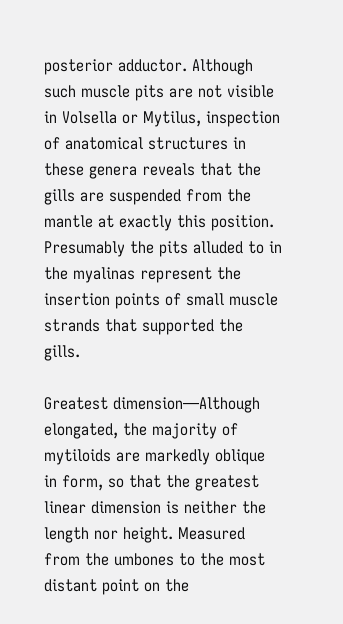posterior adductor. Although such muscle pits are not visible in Volsella or Mytilus, inspection of anatomical structures in these genera reveals that the gills are suspended from the mantle at exactly this position. Presumably the pits alluded to in the myalinas represent the insertion points of small muscle strands that supported the gills.

Greatest dimension—Although elongated, the majority of mytiloids are markedly oblique in form, so that the greatest linear dimension is neither the length nor height. Measured from the umbones to the most distant point on the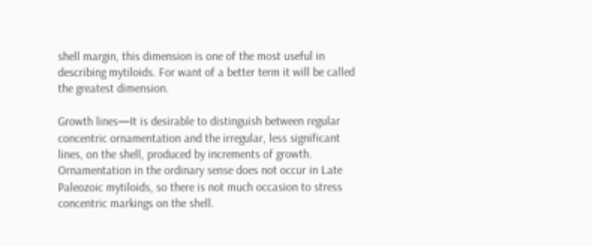shell margin, this dimension is one of the most useful in describing mytiloids. For want of a better term it will be called the greatest dimension.

Growth lines—It is desirable to distinguish between regular concentric ornamentation and the irregular, less significant lines, on the shell, produced by increments of growth. Ornamentation in the ordinary sense does not occur in Late Paleozoic mytiloids, so there is not much occasion to stress concentric markings on the shell.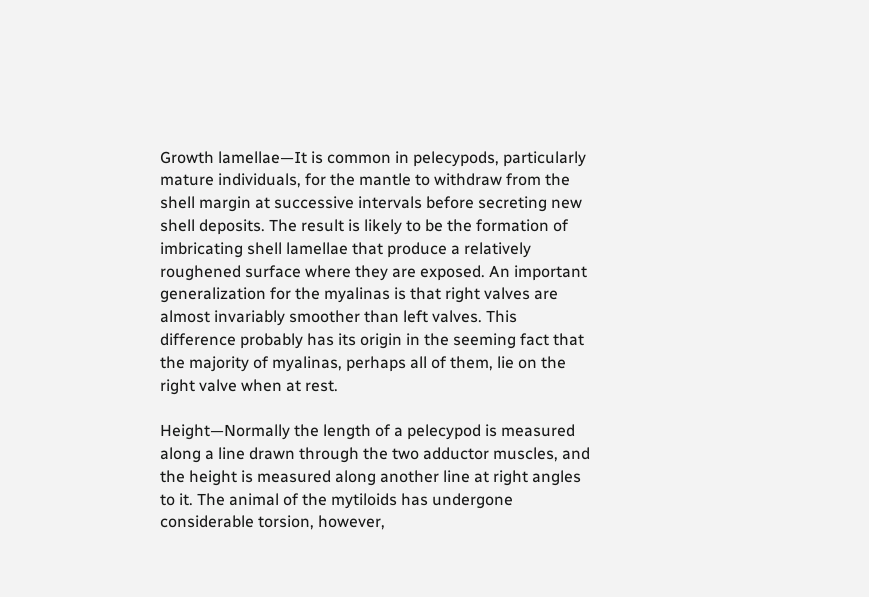Growth lamellae—It is common in pelecypods, particularly mature individuals, for the mantle to withdraw from the shell margin at successive intervals before secreting new shell deposits. The result is likely to be the formation of imbricating shell lamellae that produce a relatively roughened surface where they are exposed. An important generalization for the myalinas is that right valves are almost invariably smoother than left valves. This difference probably has its origin in the seeming fact that the majority of myalinas, perhaps all of them, lie on the right valve when at rest.

Height—Normally the length of a pelecypod is measured along a line drawn through the two adductor muscles, and the height is measured along another line at right angles to it. The animal of the mytiloids has undergone considerable torsion, however,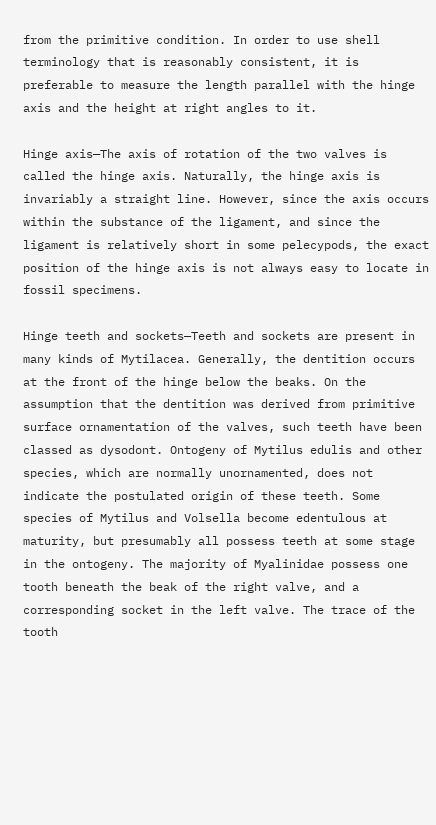from the primitive condition. In order to use shell terminology that is reasonably consistent, it is preferable to measure the length parallel with the hinge axis and the height at right angles to it.

Hinge axis—The axis of rotation of the two valves is called the hinge axis. Naturally, the hinge axis is invariably a straight line. However, since the axis occurs within the substance of the ligament, and since the ligament is relatively short in some pelecypods, the exact position of the hinge axis is not always easy to locate in fossil specimens.

Hinge teeth and sockets—Teeth and sockets are present in many kinds of Mytilacea. Generally, the dentition occurs at the front of the hinge below the beaks. On the assumption that the dentition was derived from primitive surface ornamentation of the valves, such teeth have been classed as dysodont. Ontogeny of Mytilus edulis and other species, which are normally unornamented, does not indicate the postulated origin of these teeth. Some species of Mytilus and Volsella become edentulous at maturity, but presumably all possess teeth at some stage in the ontogeny. The majority of Myalinidae possess one tooth beneath the beak of the right valve, and a corresponding socket in the left valve. The trace of the tooth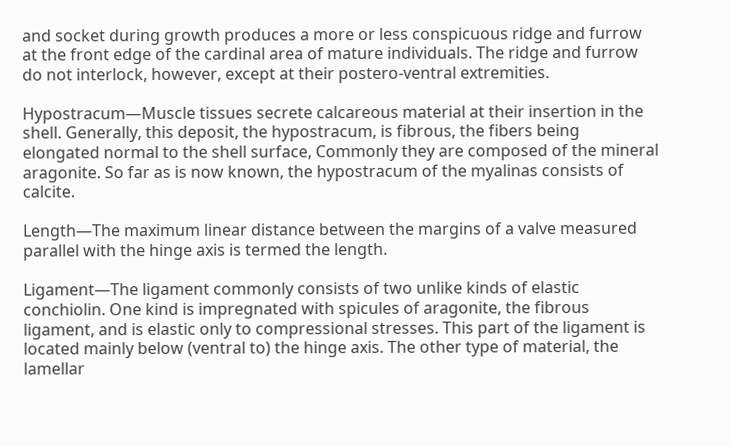and socket during growth produces a more or less conspicuous ridge and furrow at the front edge of the cardinal area of mature individuals. The ridge and furrow do not interlock, however, except at their postero-ventral extremities.

Hypostracum—Muscle tissues secrete calcareous material at their insertion in the shell. Generally, this deposit, the hypostracum, is fibrous, the fibers being elongated normal to the shell surface, Commonly they are composed of the mineral aragonite. So far as is now known, the hypostracum of the myalinas consists of calcite.

Length—The maximum linear distance between the margins of a valve measured parallel with the hinge axis is termed the length.

Ligament—The ligament commonly consists of two unlike kinds of elastic conchiolin. One kind is impregnated with spicules of aragonite, the fibrous ligament, and is elastic only to compressional stresses. This part of the ligament is located mainly below (ventral to) the hinge axis. The other type of material, the lamellar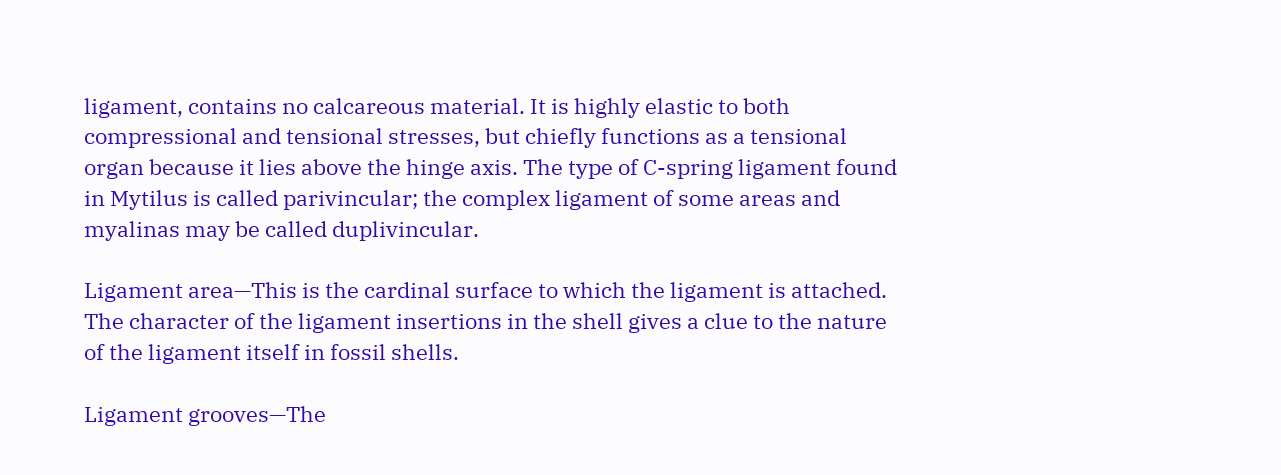ligament, contains no calcareous material. It is highly elastic to both compressional and tensional stresses, but chiefly functions as a tensional organ because it lies above the hinge axis. The type of C-spring ligament found in Mytilus is called parivincular; the complex ligament of some areas and myalinas may be called duplivincular.

Ligament area—This is the cardinal surface to which the ligament is attached. The character of the ligament insertions in the shell gives a clue to the nature of the ligament itself in fossil shells.

Ligament grooves—The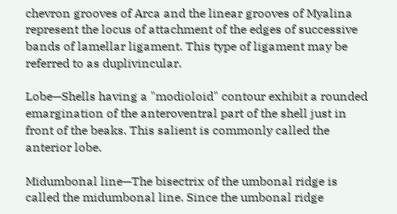chevron grooves of Arca and the linear grooves of Myalina represent the locus of attachment of the edges of successive bands of lamellar ligament. This type of ligament may be referred to as duplivincular.

Lobe—Shells having a "modioloid" contour exhibit a rounded emargination of the anteroventral part of the shell just in front of the beaks. This salient is commonly called the anterior lobe.

Midumbonal line—The bisectrix of the umbonal ridge is called the midumbonal line. Since the umbonal ridge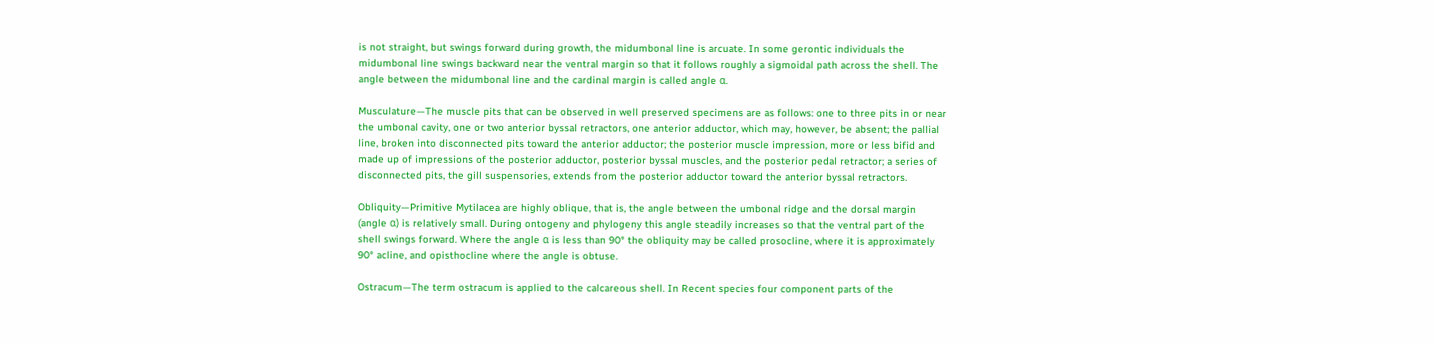is not straight, but swings forward during growth, the midumbonal line is arcuate. In some gerontic individuals the midumbonal line swings backward near the ventral margin so that it follows roughly a sigmoidal path across the shell. The angle between the midumbonal line and the cardinal margin is called angle α.

Musculature—The muscle pits that can be observed in well preserved specimens are as follows: one to three pits in or near the umbonal cavity, one or two anterior byssal retractors, one anterior adductor, which may, however, be absent; the pallial line, broken into disconnected pits toward the anterior adductor; the posterior muscle impression, more or less bifid and made up of impressions of the posterior adductor, posterior byssal muscles, and the posterior pedal retractor; a series of disconnected pits, the gill suspensories, extends from the posterior adductor toward the anterior byssal retractors.

Obliquity—Primitive Mytilacea are highly oblique, that is, the angle between the umbonal ridge and the dorsal margin (angle α) is relatively small. During ontogeny and phylogeny this angle steadily increases so that the ventral part of the shell swings forward. Where the angle α is less than 90° the obliquity may be called prosocline, where it is approximately 90° acline, and opisthocline where the angle is obtuse.

Ostracum—The term ostracum is applied to the calcareous shell. In Recent species four component parts of the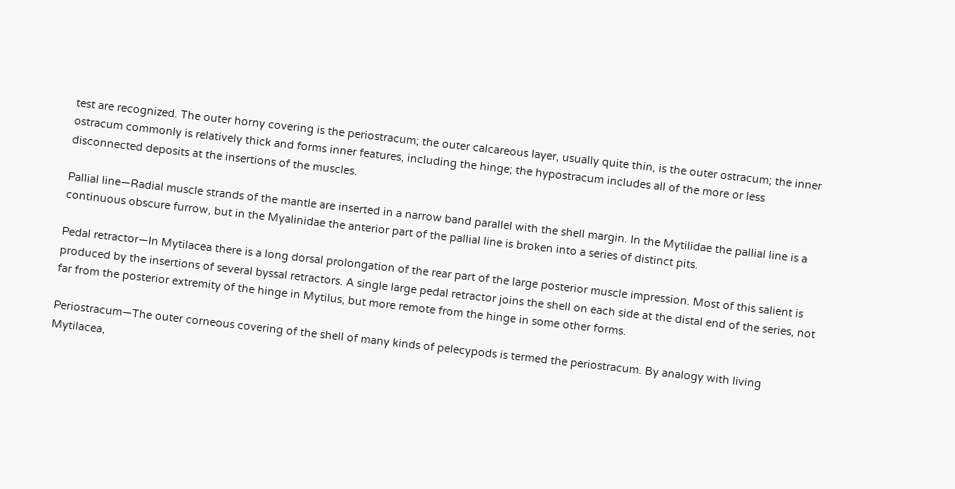test are recognized. The outer horny covering is the periostracum; the outer calcareous layer, usually quite thin, is the outer ostracum; the inner ostracum commonly is relatively thick and forms inner features, including the hinge; the hypostracum includes all of the more or less disconnected deposits at the insertions of the muscles.

Pallial line—Radial muscle strands of the mantle are inserted in a narrow band parallel with the shell margin. In the Mytilidae the pallial line is a continuous obscure furrow, but in the Myalinidae the anterior part of the pallial line is broken into a series of distinct pits.

Pedal retractor—In Mytilacea there is a long dorsal prolongation of the rear part of the large posterior muscle impression. Most of this salient is produced by the insertions of several byssal retractors. A single large pedal retractor joins the shell on each side at the distal end of the series, not far from the posterior extremity of the hinge in Mytilus, but more remote from the hinge in some other forms.

Periostracum—The outer corneous covering of the shell of many kinds of pelecypods is termed the periostracum. By analogy with living Mytilacea,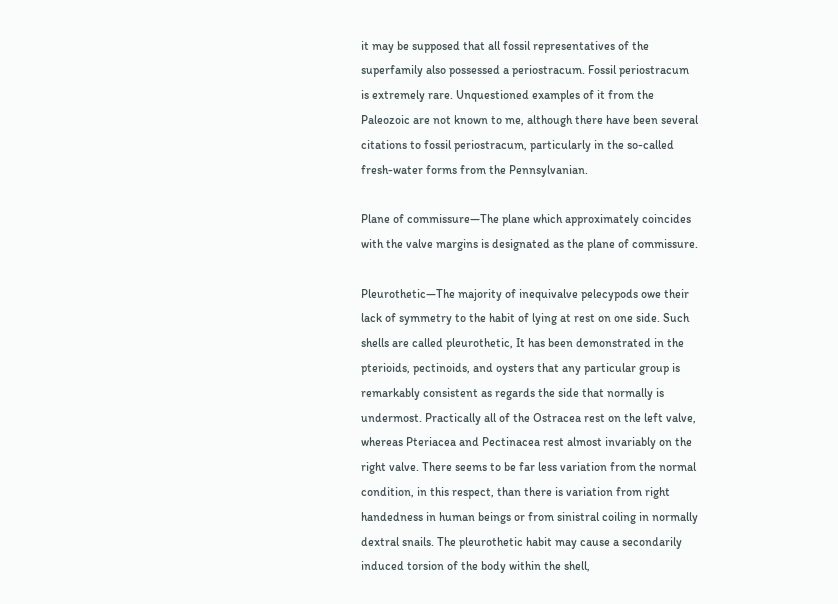it may be supposed that all fossil representatives of the superfamily also possessed a periostracum. Fossil periostracum is extremely rare. Unquestioned examples of it from the Paleozoic are not known to me, although there have been several citations to fossil periostracum, particularly in the so-called fresh-water forms from the Pennsylvanian.

Plane of commissure—The plane which approximately coincides with the valve margins is designated as the plane of commissure.

Pleurothetic—The majority of inequivalve pelecypods owe their lack of symmetry to the habit of lying at rest on one side. Such shells are called pleurothetic, It has been demonstrated in the pterioids, pectinoids, and oysters that any particular group is remarkably consistent as regards the side that normally is undermost. Practically all of the Ostracea rest on the left valve, whereas Pteriacea and Pectinacea rest almost invariably on the right valve. There seems to be far less variation from the normal condition, in this respect, than there is variation from right handedness in human beings or from sinistral coiling in normally dextral snails. The pleurothetic habit may cause a secondarily induced torsion of the body within the shell,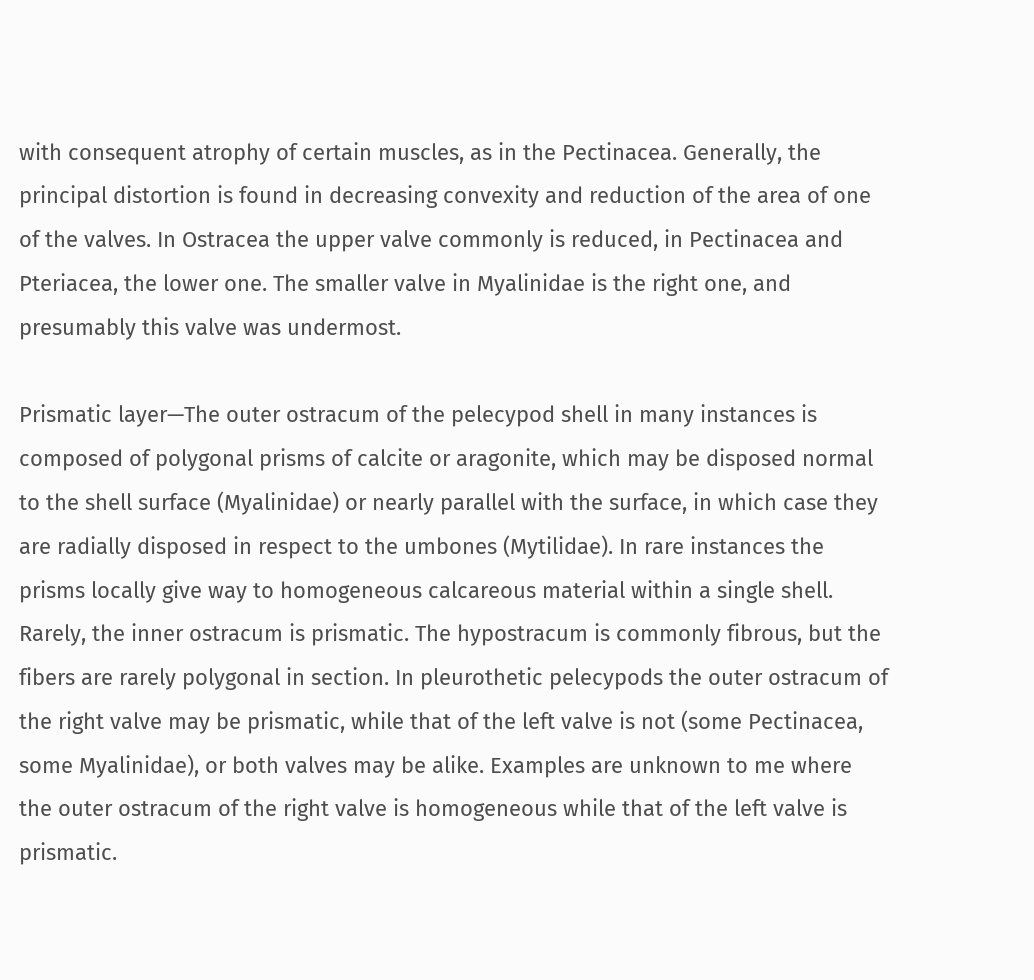with consequent atrophy of certain muscles, as in the Pectinacea. Generally, the principal distortion is found in decreasing convexity and reduction of the area of one of the valves. In Ostracea the upper valve commonly is reduced, in Pectinacea and Pteriacea, the lower one. The smaller valve in Myalinidae is the right one, and presumably this valve was undermost.

Prismatic layer—The outer ostracum of the pelecypod shell in many instances is composed of polygonal prisms of calcite or aragonite, which may be disposed normal to the shell surface (Myalinidae) or nearly parallel with the surface, in which case they are radially disposed in respect to the umbones (Mytilidae). In rare instances the prisms locally give way to homogeneous calcareous material within a single shell. Rarely, the inner ostracum is prismatic. The hypostracum is commonly fibrous, but the fibers are rarely polygonal in section. In pleurothetic pelecypods the outer ostracum of the right valve may be prismatic, while that of the left valve is not (some Pectinacea, some Myalinidae), or both valves may be alike. Examples are unknown to me where the outer ostracum of the right valve is homogeneous while that of the left valve is prismatic.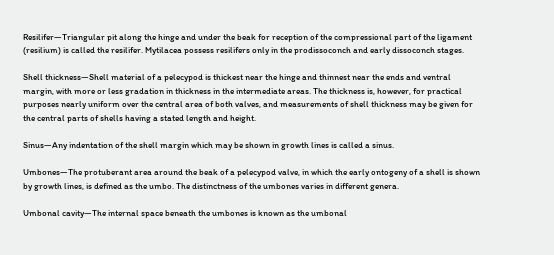Resilifer—Triangular pit along the hinge and under the beak for reception of the compressional part of the ligament (resilium) is called the resilifer. Mytilacea possess resilifers only in the prodissoconch and early dissoconch stages.

Shell thickness—Shell material of a pelecypod is thickest near the hinge and thinnest near the ends and ventral margin, with more or less gradation in thickness in the intermediate areas. The thickness is, however, for practical purposes nearly uniform over the central area of both valves, and measurements of shell thickness may be given for the central parts of shells having a stated length and height.

Sinus—Any indentation of the shell margin which may be shown in growth lines is called a sinus.

Umbones—The protuberant area around the beak of a pelecypod valve, in which the early ontogeny of a shell is shown by growth lines, is defined as the umbo. The distinctness of the umbones varies in different genera.

Umbonal cavity—The internal space beneath the umbones is known as the umbonal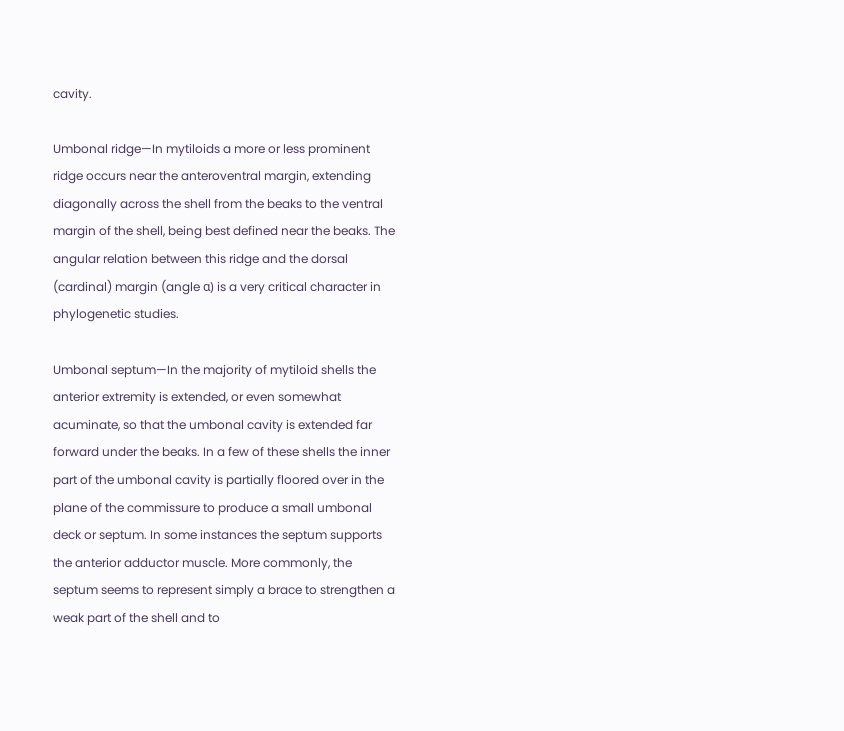cavity.

Umbonal ridge—In mytiloids a more or less prominent ridge occurs near the anteroventral margin, extending diagonally across the shell from the beaks to the ventral margin of the shell, being best defined near the beaks. The angular relation between this ridge and the dorsal (cardinal) margin (angle α) is a very critical character in phylogenetic studies.

Umbonal septum—In the majority of mytiloid shells the anterior extremity is extended, or even somewhat acuminate, so that the umbonal cavity is extended far forward under the beaks. In a few of these shells the inner part of the umbonal cavity is partially floored over in the plane of the commissure to produce a small umbonal deck or septum. In some instances the septum supports the anterior adductor muscle. More commonly, the septum seems to represent simply a brace to strengthen a weak part of the shell and to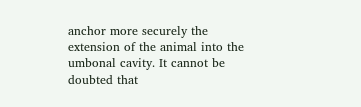anchor more securely the extension of the animal into the umbonal cavity. It cannot be doubted that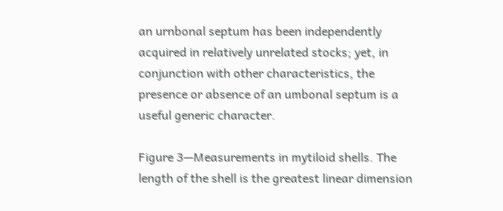an urnbonal septum has been independently acquired in relatively unrelated stocks; yet, in conjunction with other characteristics, the presence or absence of an umbonal septum is a useful generic character.

Figure 3—Measurements in mytiloid shells. The length of the shell is the greatest linear dimension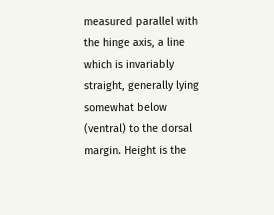measured parallel with the hinge axis, a line which is invariably straight, generally lying somewhat below (ventral) to the dorsal margin. Height is the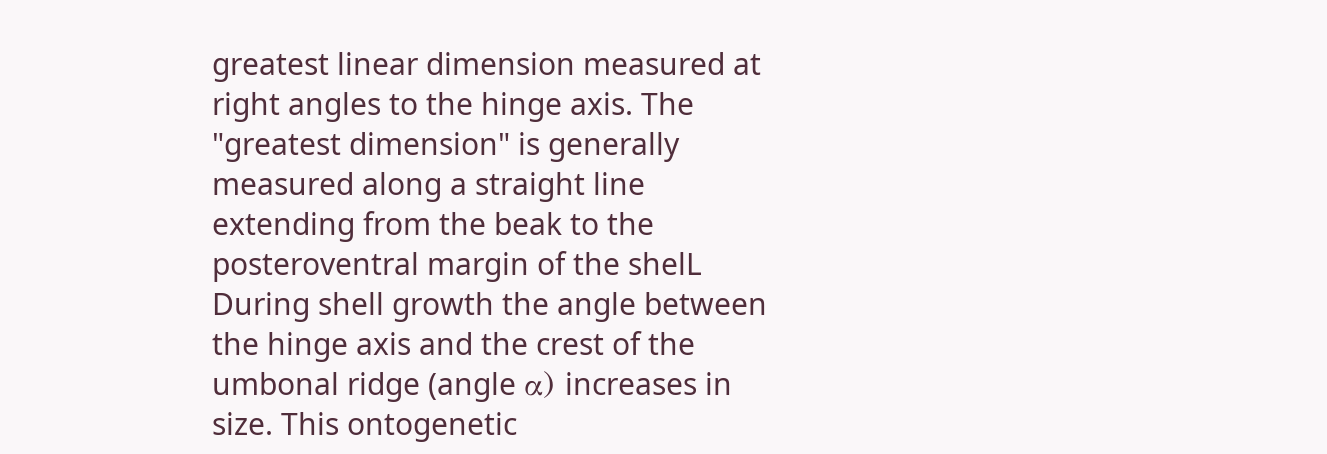greatest linear dimension measured at right angles to the hinge axis. The "greatest dimension" is generally measured along a straight line extending from the beak to the posteroventral margin of the shelL During shell growth the angle between the hinge axis and the crest of the umbonal ridge (angle α) increases in size. This ontogenetic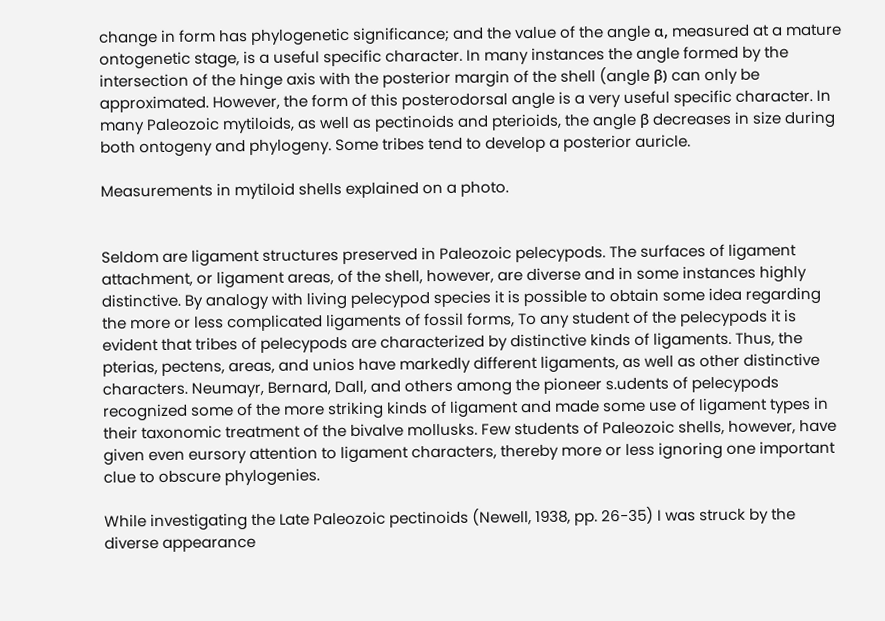change in form has phylogenetic significance; and the value of the angle α, measured at a mature ontogenetic stage, is a useful specific character. In many instances the angle formed by the intersection of the hinge axis with the posterior margin of the shell (angle β) can only be approximated. However, the form of this posterodorsal angle is a very useful specific character. In many Paleozoic mytiloids, as well as pectinoids and pterioids, the angle β decreases in size during both ontogeny and phylogeny. Some tribes tend to develop a posterior auricle.

Measurements in mytiloid shells explained on a photo.


Seldom are ligament structures preserved in Paleozoic pelecypods. The surfaces of ligament attachment, or ligament areas, of the shell, however, are diverse and in some instances highly distinctive. By analogy with living pelecypod species it is possible to obtain some idea regarding the more or less complicated ligaments of fossil forms, To any student of the pelecypods it is evident that tribes of pelecypods are characterized by distinctive kinds of ligaments. Thus, the pterias, pectens, areas, and unios have markedly different ligaments, as well as other distinctive characters. Neumayr, Bernard, Dall, and others among the pioneer s.udents of pelecypods recognized some of the more striking kinds of ligament and made some use of ligament types in their taxonomic treatment of the bivalve mollusks. Few students of Paleozoic shells, however, have given even eursory attention to ligament characters, thereby more or less ignoring one important clue to obscure phylogenies.

While investigating the Late Paleozoic pectinoids (Newell, 1938, pp. 26-35) I was struck by the diverse appearance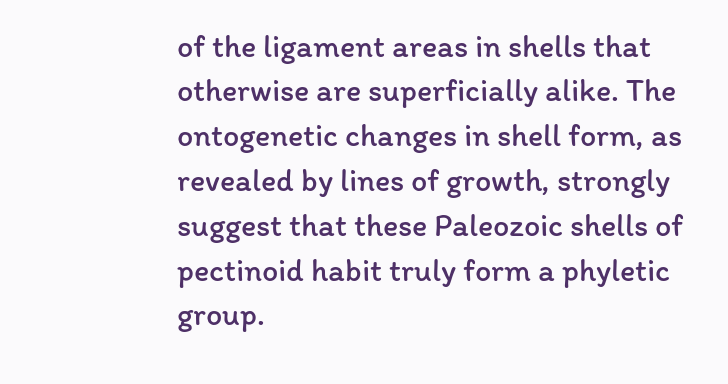of the ligament areas in shells that otherwise are superficially alike. The ontogenetic changes in shell form, as revealed by lines of growth, strongly suggest that these Paleozoic shells of pectinoid habit truly form a phyletic group.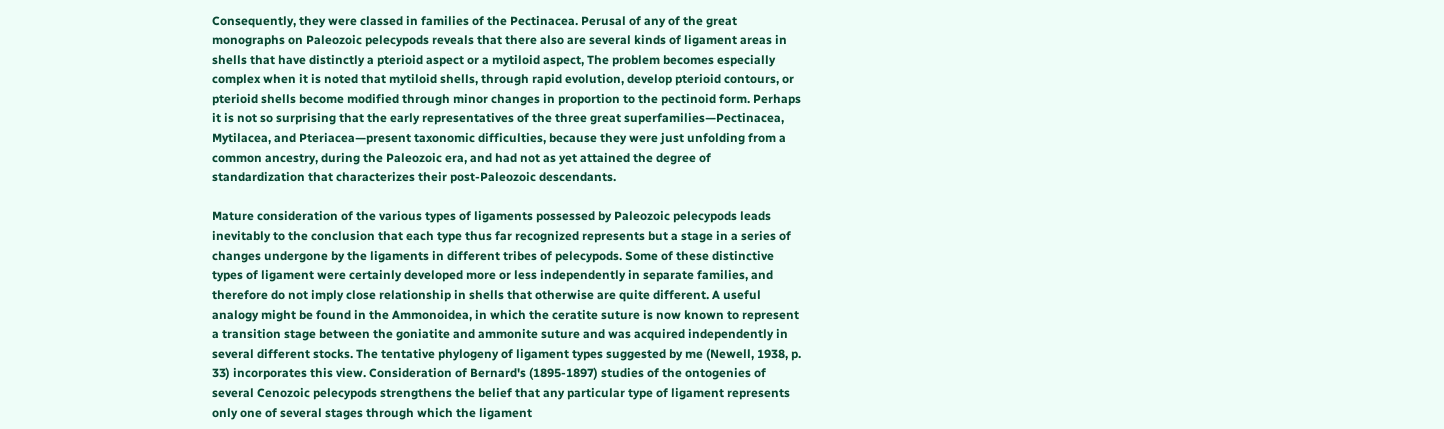Consequently, they were classed in families of the Pectinacea. Perusal of any of the great monographs on Paleozoic pelecypods reveals that there also are several kinds of ligament areas in shells that have distinctly a pterioid aspect or a mytiloid aspect, The problem becomes especially complex when it is noted that mytiloid shells, through rapid evolution, develop pterioid contours, or pterioid shells become modified through minor changes in proportion to the pectinoid form. Perhaps it is not so surprising that the early representatives of the three great superfamilies—Pectinacea, Mytilacea, and Pteriacea—present taxonomic difficulties, because they were just unfolding from a common ancestry, during the Paleozoic era, and had not as yet attained the degree of standardization that characterizes their post-Paleozoic descendants.

Mature consideration of the various types of ligaments possessed by Paleozoic pelecypods leads inevitably to the conclusion that each type thus far recognized represents but a stage in a series of changes undergone by the ligaments in different tribes of pelecypods. Some of these distinctive types of ligament were certainly developed more or less independently in separate families, and therefore do not imply close relationship in shells that otherwise are quite different. A useful analogy might be found in the Ammonoidea, in which the ceratite suture is now known to represent a transition stage between the goniatite and ammonite suture and was acquired independently in several different stocks. The tentative phylogeny of ligament types suggested by me (Newell, 1938, p. 33) incorporates this view. Consideration of Bernard's (1895-1897) studies of the ontogenies of several Cenozoic pelecypods strengthens the belief that any particular type of ligament represents only one of several stages through which the ligament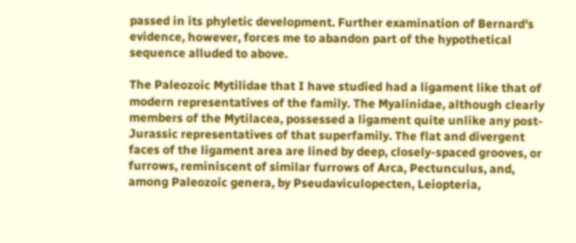passed in its phyletic development. Further examination of Bernard's evidence, however, forces me to abandon part of the hypothetical sequence alluded to above.

The Paleozoic Mytilidae that I have studied had a ligament like that of modern representatives of the family. The Myalinidae, although clearly members of the Mytilacea, possessed a ligament quite unlike any post-Jurassic representatives of that superfamily. The flat and divergent faces of the ligament area are lined by deep, closely-spaced grooves, or furrows, reminiscent of similar furrows of Arca, Pectunculus, and, among Paleozoic genera, by Pseudaviculopecten, Leiopteria,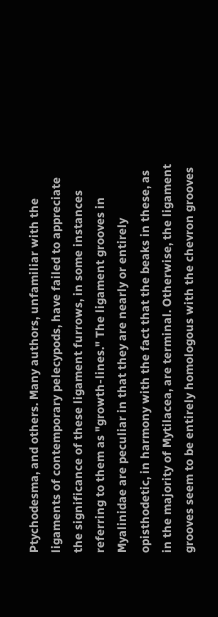Ptychodesma, and others. Many authors, unfamiliar with the ligaments of contemporary pelecypods, have failed to appreciate the significance of these ligament furrows, in some instances referring to them as "growth-lines." The ligament grooves in Myalinidae are peculiar in that they are nearly or entirely opisthodetic, in harmony with the fact that the beaks in these, as in the majority of Mytilacea, are terminal. Otherwise, the ligament grooves seem to be entirely homologous with the chevron grooves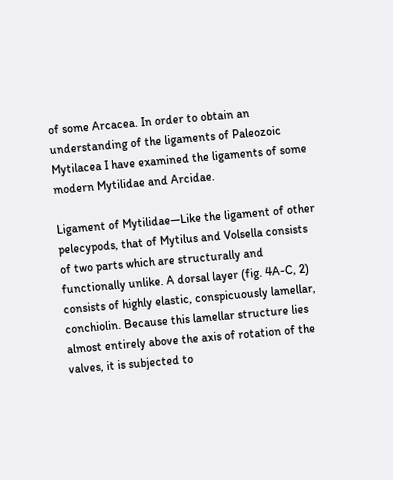of some Arcacea. In order to obtain an understanding of the ligaments of Paleozoic Mytilacea I have examined the ligaments of some modern Mytilidae and Arcidae.

Ligament of Mytilidae—Like the ligament of other pelecypods, that of Mytilus and Volsella consists of two parts which are structurally and functionally unlike. A dorsal layer (fig. 4A-C, 2) consists of highly elastic, conspicuously lamellar, conchiolin. Because this lamellar structure lies almost entirely above the axis of rotation of the valves, it is subjected to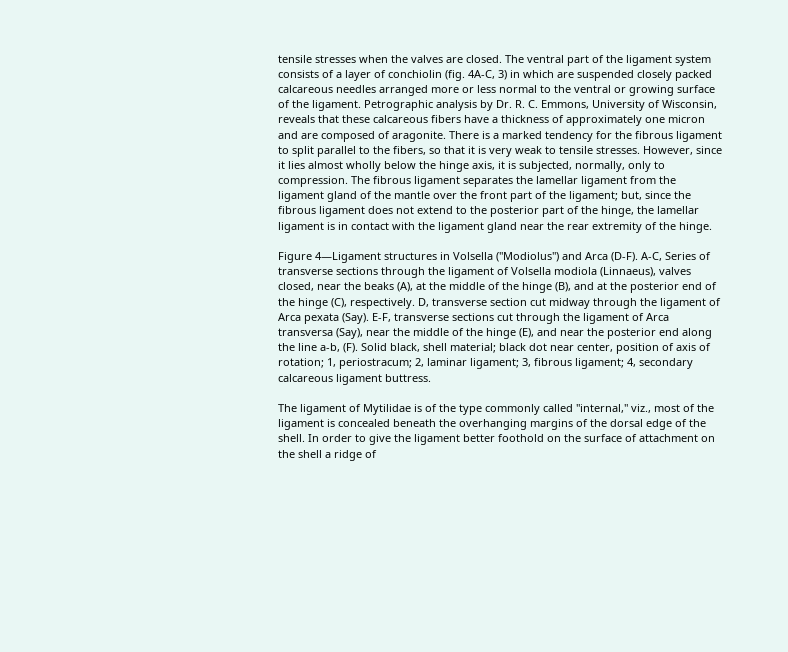tensile stresses when the valves are closed. The ventral part of the ligament system consists of a layer of conchiolin (fig. 4A-C, 3) in which are suspended closely packed calcareous needles arranged more or less normal to the ventral or growing surface of the ligament. Petrographic analysis by Dr. R. C. Emmons, University of Wisconsin, reveals that these calcareous fibers have a thickness of approximately one micron and are composed of aragonite. There is a marked tendency for the fibrous ligament to split parallel to the fibers, so that it is very weak to tensile stresses. However, since it lies almost wholly below the hinge axis, it is subjected, normally, only to compression. The fibrous ligament separates the lamellar ligament from the ligament gland of the mantle over the front part of the ligament; but, since the fibrous ligament does not extend to the posterior part of the hinge, the lamellar ligament is in contact with the ligament gland near the rear extremity of the hinge.

Figure 4—Ligament structures in Volsella ("Modiolus") and Arca (D-F). A-C, Series of transverse sections through the ligament of Volsella modiola (Linnaeus), valves closed, near the beaks (A), at the middle of the hinge (B), and at the posterior end of the hinge (C), respectively. D, transverse section cut midway through the ligament of Arca pexata (Say). E-F, transverse sections cut through the ligament of Arca transversa (Say), near the middle of the hinge (E), and near the posterior end along the line a-b, (F). Solid black, shell material; black dot near center, position of axis of rotation; 1, periostracum; 2, laminar ligament; 3, fibrous ligament; 4, secondary calcareous ligament buttress.

The ligament of Mytilidae is of the type commonly called "internal," viz., most of the ligament is concealed beneath the overhanging margins of the dorsal edge of the shell. In order to give the ligament better foothold on the surface of attachment on the shell a ridge of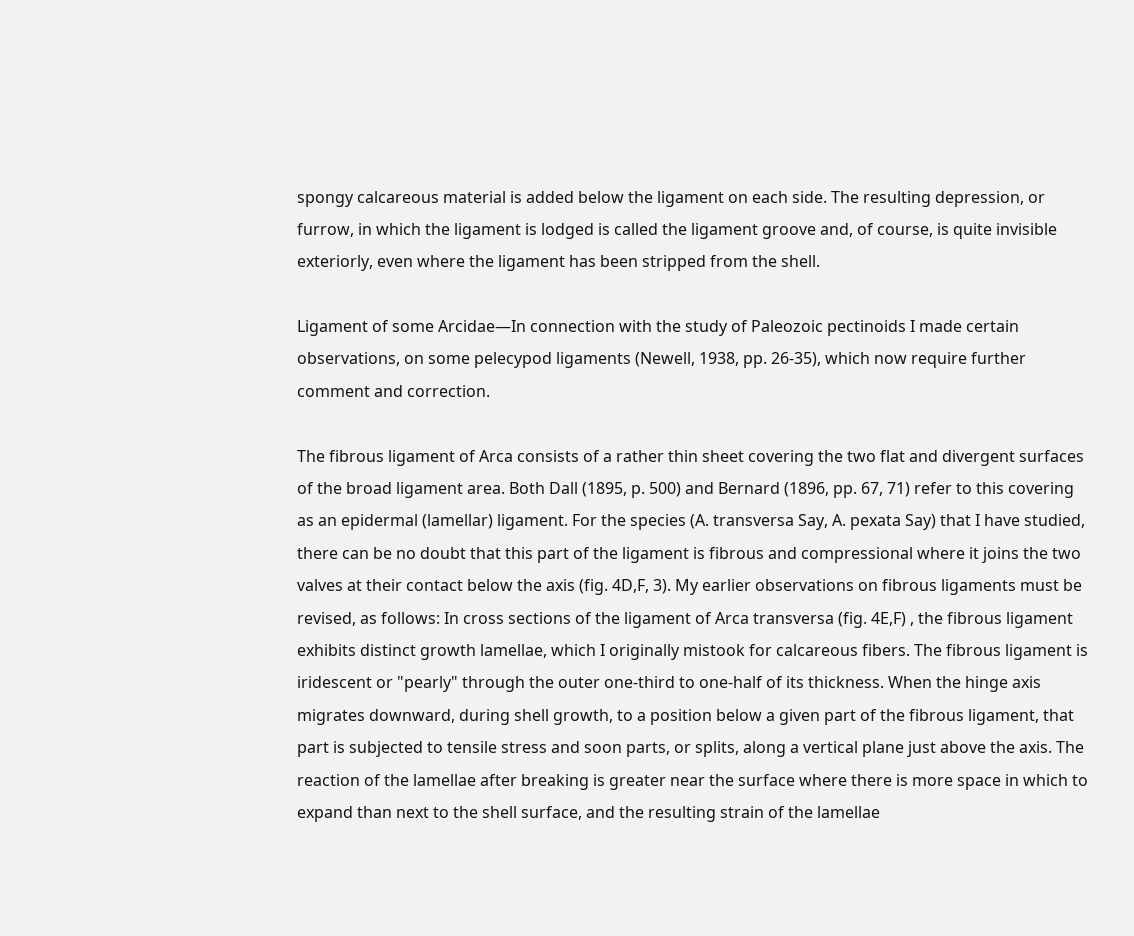spongy calcareous material is added below the ligament on each side. The resulting depression, or furrow, in which the ligament is lodged is called the ligament groove and, of course, is quite invisible exteriorly, even where the ligament has been stripped from the shell.

Ligament of some Arcidae—In connection with the study of Paleozoic pectinoids I made certain observations, on some pelecypod ligaments (Newell, 1938, pp. 26-35), which now require further comment and correction.

The fibrous ligament of Arca consists of a rather thin sheet covering the two flat and divergent surfaces of the broad ligament area. Both Dall (1895, p. 500) and Bernard (1896, pp. 67, 71) refer to this covering as an epidermal (lamellar) ligament. For the species (A. transversa Say, A. pexata Say) that I have studied, there can be no doubt that this part of the ligament is fibrous and compressional where it joins the two valves at their contact below the axis (fig. 4D,F, 3). My earlier observations on fibrous ligaments must be revised, as follows: In cross sections of the ligament of Arca transversa (fig. 4E,F) , the fibrous ligament exhibits distinct growth lamellae, which I originally mistook for calcareous fibers. The fibrous ligament is iridescent or "pearly" through the outer one-third to one-half of its thickness. When the hinge axis migrates downward, during shell growth, to a position below a given part of the fibrous ligament, that part is subjected to tensile stress and soon parts, or splits, along a vertical plane just above the axis. The reaction of the lamellae after breaking is greater near the surface where there is more space in which to expand than next to the shell surface, and the resulting strain of the lamellae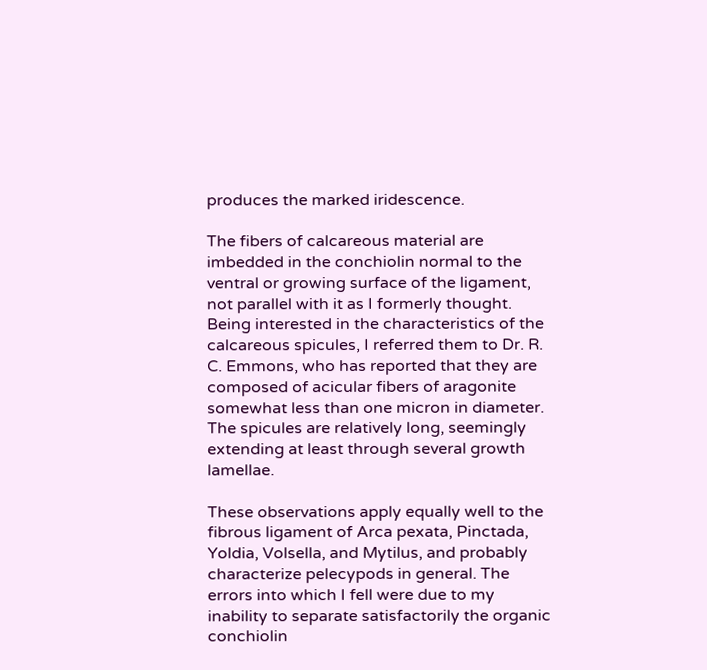produces the marked iridescence.

The fibers of calcareous material are imbedded in the conchiolin normal to the ventral or growing surface of the ligament, not parallel with it as I formerly thought. Being interested in the characteristics of the calcareous spicules, I referred them to Dr. R. C. Emmons, who has reported that they are composed of acicular fibers of aragonite somewhat less than one micron in diameter. The spicules are relatively long, seemingly extending at least through several growth lamellae.

These observations apply equally well to the fibrous ligament of Arca pexata, Pinctada, Yoldia, Volsella, and Mytilus, and probably characterize pelecypods in general. The errors into which I fell were due to my inability to separate satisfactorily the organic conchiolin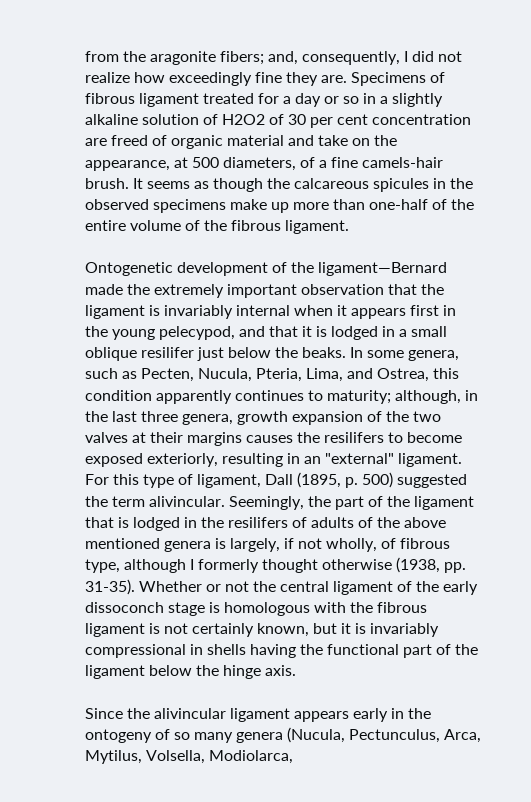from the aragonite fibers; and, consequently, I did not realize how exceedingly fine they are. Specimens of fibrous ligament treated for a day or so in a slightly alkaline solution of H2O2 of 30 per cent concentration are freed of organic material and take on the appearance, at 500 diameters, of a fine camels-hair brush. It seems as though the calcareous spicules in the observed specimens make up more than one-half of the entire volume of the fibrous ligament.

Ontogenetic development of the ligament—Bernard made the extremely important observation that the ligament is invariably internal when it appears first in the young pelecypod, and that it is lodged in a small oblique resilifer just below the beaks. In some genera, such as Pecten, Nucula, Pteria, Lima, and Ostrea, this condition apparently continues to maturity; although, in the last three genera, growth expansion of the two valves at their margins causes the resilifers to become exposed exteriorly, resulting in an "external" ligament. For this type of ligament, Dall (1895, p. 500) suggested the term alivincular. Seemingly, the part of the ligament that is lodged in the resilifers of adults of the above mentioned genera is largely, if not wholly, of fibrous type, although I formerly thought otherwise (1938, pp. 31-35). Whether or not the central ligament of the early dissoconch stage is homologous with the fibrous ligament is not certainly known, but it is invariably compressional in shells having the functional part of the ligament below the hinge axis.

Since the alivincular ligament appears early in the ontogeny of so many genera (Nucula, Pectunculus, Arca, Mytilus, Volsella, Modiolarca,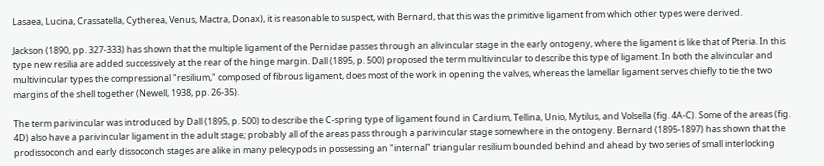Lasaea, Lucina, Crassatella, Cytherea, Venus, Mactra, Donax), it is reasonable to suspect, with Bernard, that this was the primitive ligament from which other types were derived.

Jackson (1890, pp. 327-333) has shown that the multiple ligament of the Pernidae passes through an alivincular stage in the early ontogeny, where the ligament is like that of Pteria. In this type new resilia are added successively at the rear of the hinge margin. Dall (1895, p. 500) proposed the term multivincular to describe this type of ligament. In both the alivincular and multivincular types the compressional "resilium," composed of fibrous ligament, does most of the work in opening the valves, whereas the lamellar ligament serves chiefly to tie the two margins of the shell together (Newell, 1938, pp. 26-35).

The term parivincular was introduced by Dall (1895, p. 500) to describe the C-spring type of ligament found in Cardium, Tellina, Unio, Mytilus, and Volsella (fig. 4A-C). Some of the areas (fig. 4D) also have a parivincular ligament in the adult stage; probably all of the areas pass through a parivincular stage somewhere in the ontogeny. Bernard (1895-1897) has shown that the prodissoconch and early dissoconch stages are alike in many pelecypods in possessing an "internal" triangular resilium bounded behind and ahead by two series of small interlocking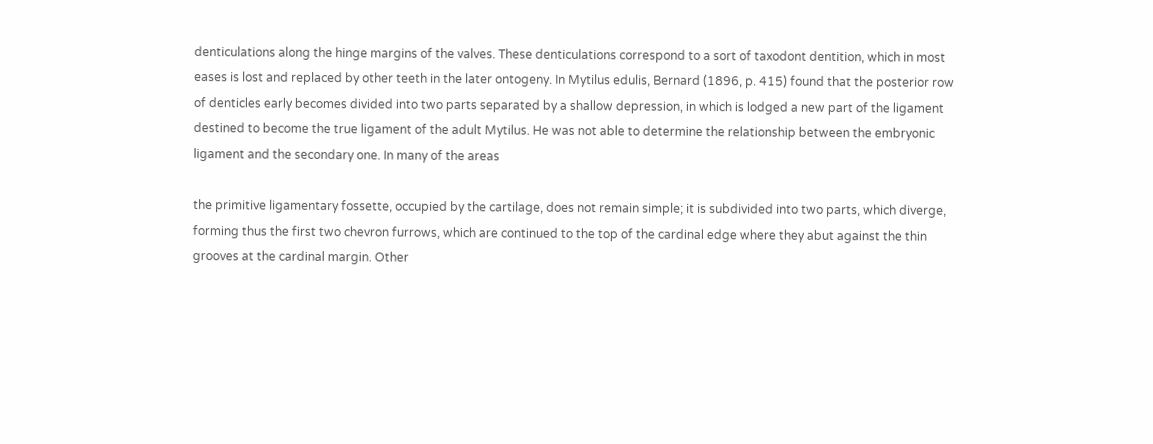denticulations along the hinge margins of the valves. These denticulations correspond to a sort of taxodont dentition, which in most eases is lost and replaced by other teeth in the later ontogeny. In Mytilus edulis, Bernard (1896, p. 415) found that the posterior row of denticles early becomes divided into two parts separated by a shallow depression, in which is lodged a new part of the ligament destined to become the true ligament of the adult Mytilus. He was not able to determine the relationship between the embryonic ligament and the secondary one. In many of the areas

the primitive ligamentary fossette, occupied by the cartilage, does not remain simple; it is subdivided into two parts, which diverge, forming thus the first two chevron furrows, which are continued to the top of the cardinal edge where they abut against the thin grooves at the cardinal margin. Other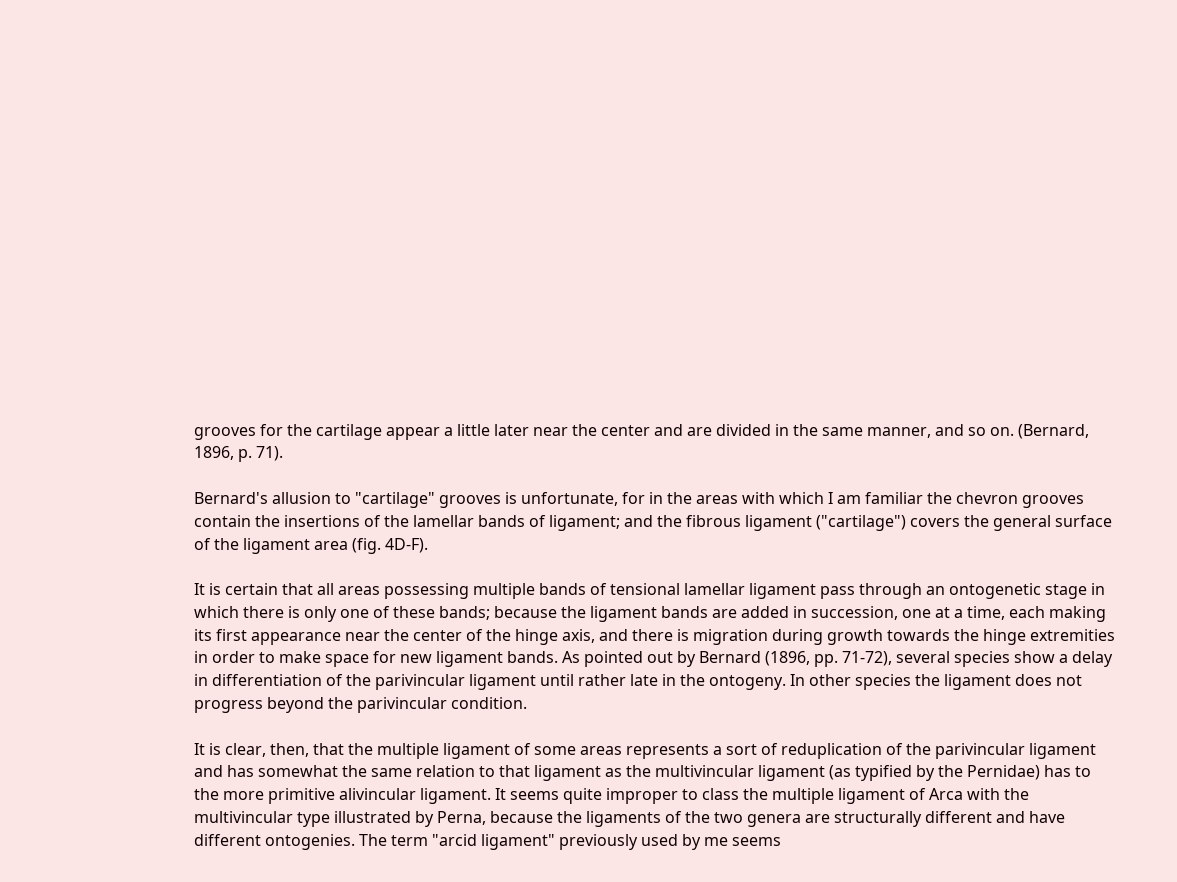grooves for the cartilage appear a little later near the center and are divided in the same manner, and so on. (Bernard, 1896, p. 71).

Bernard's allusion to "cartilage" grooves is unfortunate, for in the areas with which I am familiar the chevron grooves contain the insertions of the lamellar bands of ligament; and the fibrous ligament ("cartilage") covers the general surface of the ligament area (fig. 4D-F).

It is certain that all areas possessing multiple bands of tensional lamellar ligament pass through an ontogenetic stage in which there is only one of these bands; because the ligament bands are added in succession, one at a time, each making its first appearance near the center of the hinge axis, and there is migration during growth towards the hinge extremities in order to make space for new ligament bands. As pointed out by Bernard (1896, pp. 71-72), several species show a delay in differentiation of the parivincular ligament until rather late in the ontogeny. In other species the ligament does not progress beyond the parivincular condition.

It is clear, then, that the multiple ligament of some areas represents a sort of reduplication of the parivincular ligament and has somewhat the same relation to that ligament as the multivincular ligament (as typified by the Pernidae) has to the more primitive alivincular ligament. It seems quite improper to class the multiple ligament of Arca with the multivincular type illustrated by Perna, because the ligaments of the two genera are structurally different and have different ontogenies. The term "arcid ligament" previously used by me seems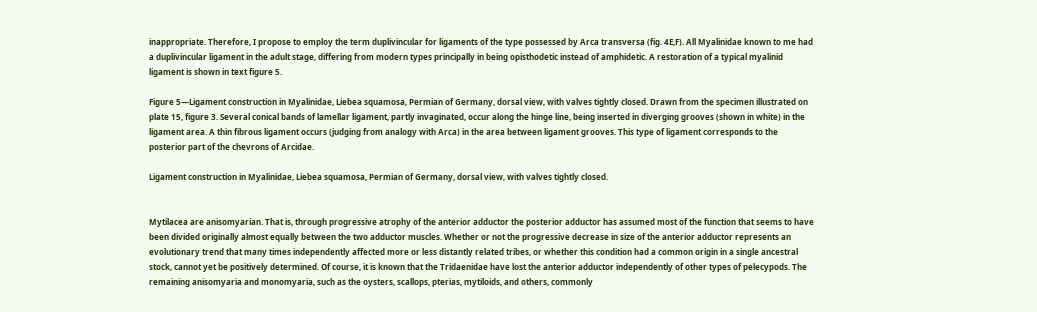inappropriate. Therefore, I propose to employ the term duplivincular for ligaments of the type possessed by Arca transversa (fig. 4E,F). All Myalinidae known to me had a duplivincular ligament in the adult stage, differing from modern types principally in being opisthodetic instead of amphidetic. A restoration of a typical myalinid ligament is shown in text figure 5.

Figure 5—Ligament construction in Myalinidae, Liebea squamosa, Permian of Germany, dorsal view, with valves tightly closed. Drawn from the specimen illustrated on plate 15, figure 3. Several conical bands of lamellar ligament, partly invaginated, occur along the hinge line, being inserted in diverging grooves (shown in white) in the ligament area. A thin fibrous ligament occurs (judging from analogy with Arca) in the area between ligament grooves. This type of ligament corresponds to the posterior part of the chevrons of Arcidae.

Ligament construction in Myalinidae, Liebea squamosa, Permian of Germany, dorsal view, with valves tightly closed.


Mytilacea are anisomyarian. That is, through progressive atrophy of the anterior adductor the posterior adductor has assumed most of the function that seems to have been divided originally almost equally between the two adductor muscles. Whether or not the progressive decrease in size of the anterior adductor represents an evolutionary trend that many times independently affected more or less distantly related tribes, or whether this condition had a common origin in a single ancestral stock, cannot yet be positively determined. Of course, it is known that the Tridaenidae have lost the anterior adductor independently of other types of pelecypods. The remaining anisomyaria and monomyaria, such as the oysters, scallops, pterias, mytiloids, and others, commonly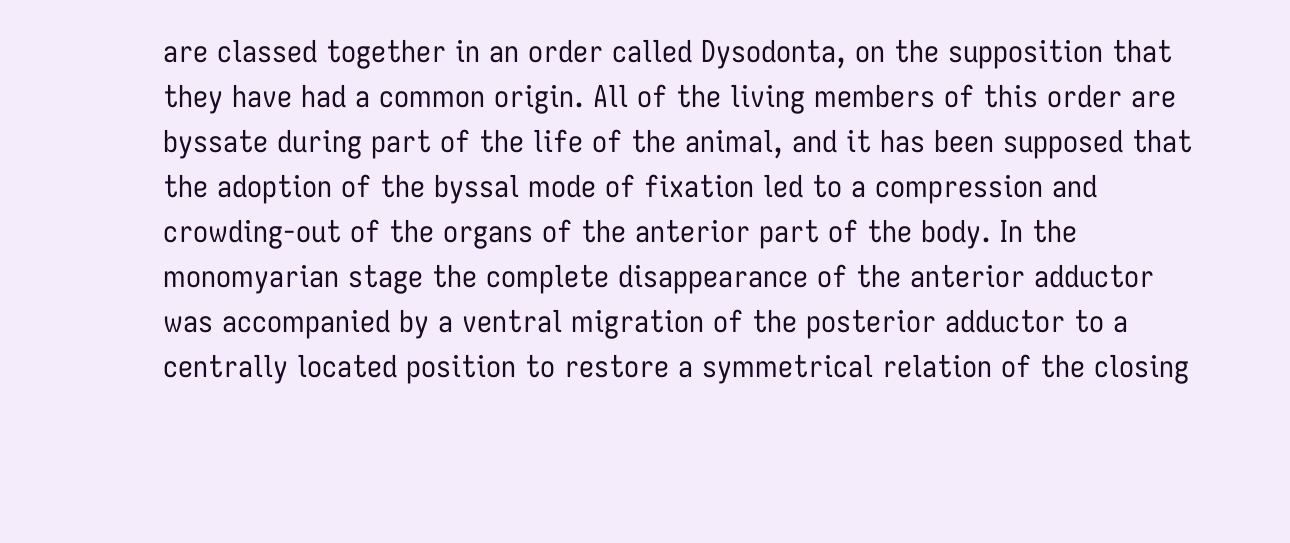are classed together in an order called Dysodonta, on the supposition that they have had a common origin. All of the living members of this order are byssate during part of the life of the animal, and it has been supposed that the adoption of the byssal mode of fixation led to a compression and crowding-out of the organs of the anterior part of the body. In the monomyarian stage the complete disappearance of the anterior adductor was accompanied by a ventral migration of the posterior adductor to a centrally located position to restore a symmetrical relation of the closing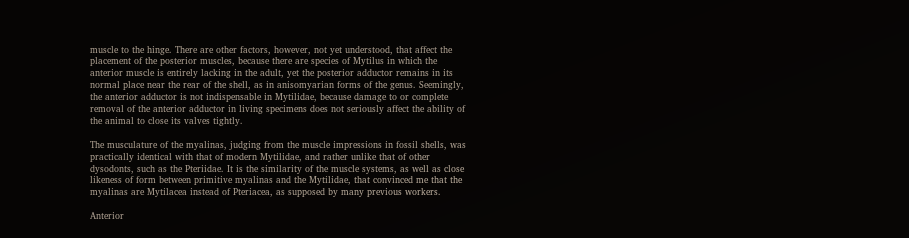muscle to the hinge. There are other factors, however, not yet understood, that affect the placement of the posterior muscles, because there are species of Mytilus in which the anterior muscle is entirely lacking in the adult, yet the posterior adductor remains in its normal place near the rear of the shell, as in anisomyarian forms of the genus. Seemingly, the anterior adductor is not indispensable in Mytilidae, because damage to or complete removal of the anterior adductor in living specimens does not seriously affect the ability of the animal to close its valves tightly.

The musculature of the myalinas, judging from the muscle impressions in fossil shells, was practically identical with that of modern Mytilidae, and rather unlike that of other dysodonts, such as the Pteriidae. It is the similarity of the muscle systems, as well as close likeness of form between primitive myalinas and the Mytilidae, that convinced me that the myalinas are Mytilacea instead of Pteriacea, as supposed by many previous workers.

Anterior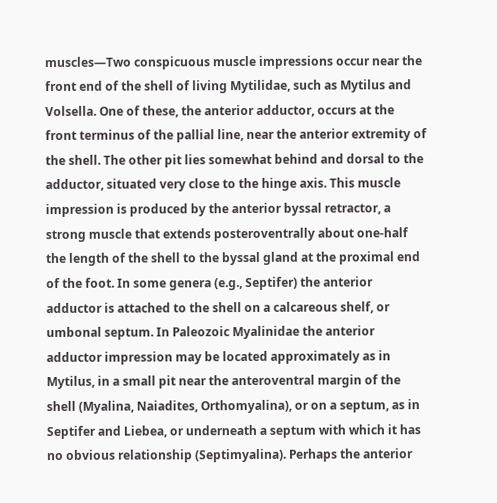muscles—Two conspicuous muscle impressions occur near the front end of the shell of living Mytilidae, such as Mytilus and Volsella. One of these, the anterior adductor, occurs at the front terminus of the pallial line, near the anterior extremity of the shell. The other pit lies somewhat behind and dorsal to the adductor, situated very close to the hinge axis. This muscle impression is produced by the anterior byssal retractor, a strong muscle that extends posteroventrally about one-half the length of the shell to the byssal gland at the proximal end of the foot. In some genera (e.g., Septifer) the anterior adductor is attached to the shell on a calcareous shelf, or umbonal septum. In Paleozoic Myalinidae the anterior adductor impression may be located approximately as in Mytilus, in a small pit near the anteroventral margin of the shell (Myalina, Naiadites, Orthomyalina), or on a septum, as in Septifer and Liebea, or underneath a septum with which it has no obvious relationship (Septimyalina). Perhaps the anterior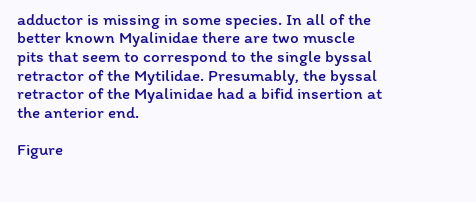adductor is missing in some species. In all of the better known Myalinidae there are two muscle pits that seem to correspond to the single byssal retractor of the Mytilidae. Presumably, the byssal retractor of the Myalinidae had a bifid insertion at the anterior end.

Figure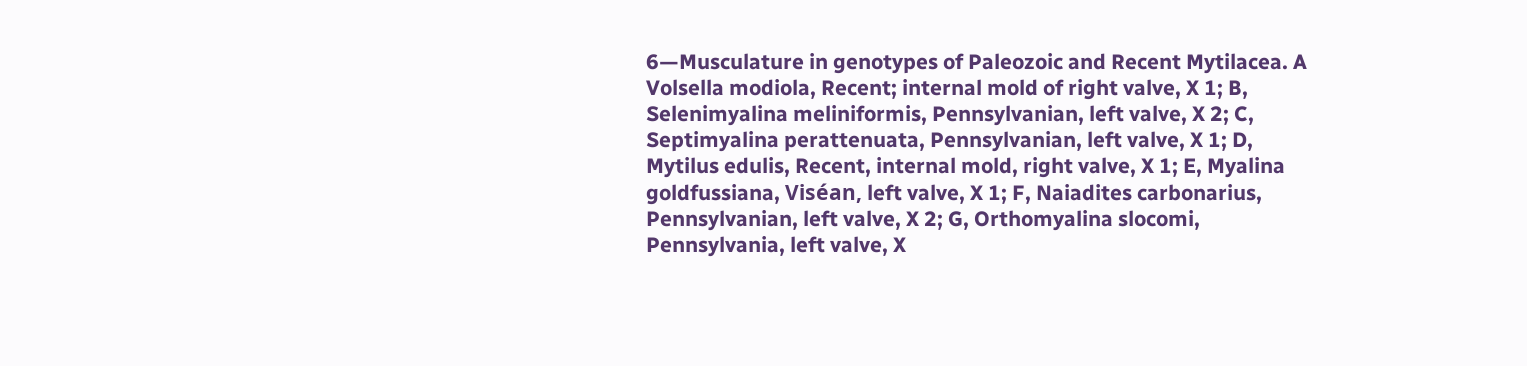6—Musculature in genotypes of Paleozoic and Recent Mytilacea. A Volsella modiola, Recent; internal mold of right valve, X 1; B, Selenimyalina meliniformis, Pennsylvanian, left valve, X 2; C, Septimyalina perattenuata, Pennsylvanian, left valve, X 1; D, Mytilus edulis, Recent, internal mold, right valve, X 1; E, Myalina goldfussiana, Viséan, left valve, X 1; F, Naiadites carbonarius, Pennsylvanian, left valve, X 2; G, Orthomyalina slocomi, Pennsylvania, left valve, X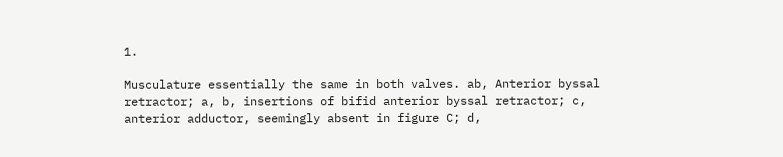1.

Musculature essentially the same in both valves. ab, Anterior byssal retractor; a, b, insertions of bifid anterior byssal retractor; c, anterior adductor, seemingly absent in figure C; d,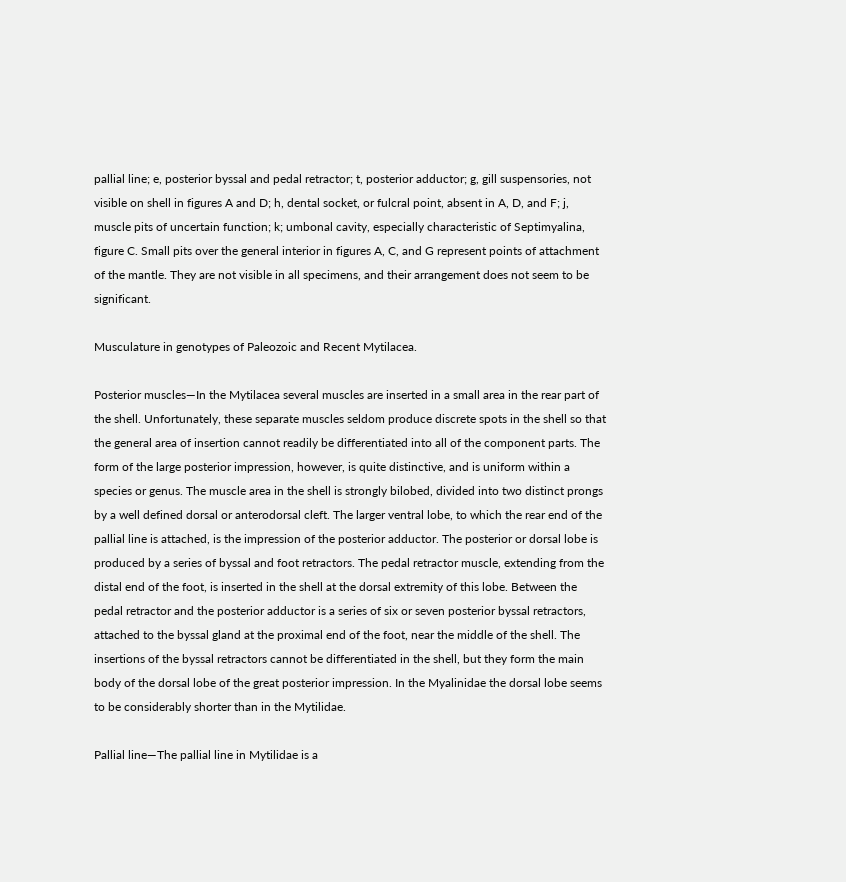pallial line; e, posterior byssal and pedal retractor; t, posterior adductor; g, gill suspensories, not visible on shell in figures A and D; h, dental socket, or fulcral point, absent in A, D, and F; j, muscle pits of uncertain function; k; umbonal cavity, especially characteristic of Septimyalina, figure C. Small pits over the general interior in figures A, C, and G represent points of attachment of the mantle. They are not visible in all specimens, and their arrangement does not seem to be significant.

Musculature in genotypes of Paleozoic and Recent Mytilacea.

Posterior muscles—In the Mytilacea several muscles are inserted in a small area in the rear part of the shell. Unfortunately, these separate muscles seldom produce discrete spots in the shell so that the general area of insertion cannot readily be differentiated into all of the component parts. The form of the large posterior impression, however, is quite distinctive, and is uniform within a species or genus. The muscle area in the shell is strongly bilobed, divided into two distinct prongs by a well defined dorsal or anterodorsal cleft. The larger ventral lobe, to which the rear end of the pallial line is attached, is the impression of the posterior adductor. The posterior or dorsal lobe is produced by a series of byssal and foot retractors. The pedal retractor muscle, extending from the distal end of the foot, is inserted in the shell at the dorsal extremity of this lobe. Between the pedal retractor and the posterior adductor is a series of six or seven posterior byssal retractors, attached to the byssal gland at the proximal end of the foot, near the middle of the shell. The insertions of the byssal retractors cannot be differentiated in the shell, but they form the main body of the dorsal lobe of the great posterior impression. In the Myalinidae the dorsal lobe seems to be considerably shorter than in the Mytilidae.

Pallial line—The pallial line in Mytilidae is a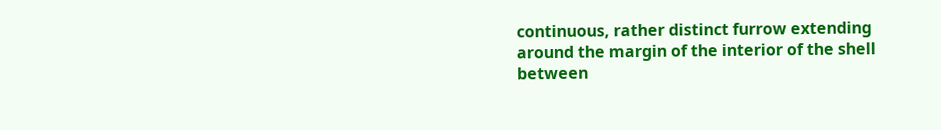continuous, rather distinct furrow extending around the margin of the interior of the shell between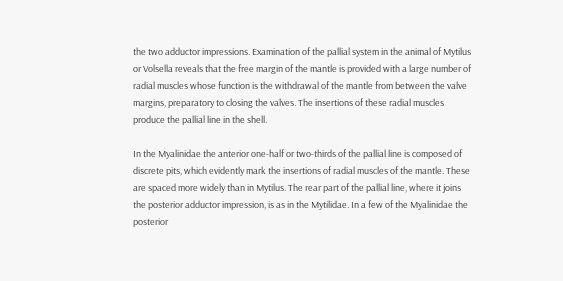the two adductor impressions. Examination of the pallial system in the animal of Mytilus or Volsella reveals that the free margin of the mantle is provided with a large number of radial muscles whose function is the withdrawal of the mantle from between the valve margins, preparatory to closing the valves. The insertions of these radial muscles produce the pallial line in the shell.

In the Myalinidae the anterior one-half or two-thirds of the pallial line is composed of discrete pits, which evidently mark the insertions of radial muscles of the mantle. These are spaced more widely than in Mytilus. The rear part of the pallial line, where it joins the posterior adductor impression, is as in the Mytilidae. In a few of the Myalinidae the posterior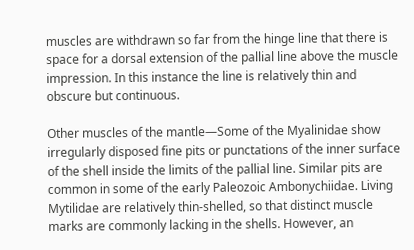muscles are withdrawn so far from the hinge line that there is space for a dorsal extension of the pallial line above the muscle impression. In this instance the line is relatively thin and obscure but continuous.

Other muscles of the mantle—Some of the Myalinidae show irregularly disposed fine pits or punctations of the inner surface of the shell inside the limits of the pallial line. Similar pits are common in some of the early Paleozoic Ambonychiidae. Living Mytilidae are relatively thin-shelled, so that distinct muscle marks are commonly lacking in the shells. However, an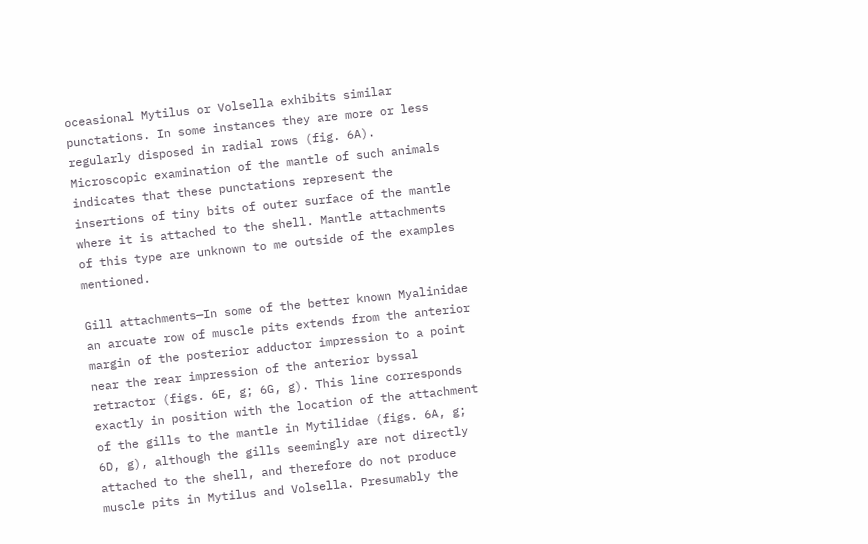oceasional Mytilus or Volsella exhibits similar punctations. In some instances they are more or less regularly disposed in radial rows (fig. 6A). Microscopic examination of the mantle of such animals indicates that these punctations represent the insertions of tiny bits of outer surface of the mantle where it is attached to the shell. Mantle attachments of this type are unknown to me outside of the examples mentioned.

Gill attachments—In some of the better known Myalinidae an arcuate row of muscle pits extends from the anterior margin of the posterior adductor impression to a point near the rear impression of the anterior byssal retractor (figs. 6E, g; 6G, g). This line corresponds exactly in position with the location of the attachment of the gills to the mantle in Mytilidae (figs. 6A, g; 6D, g), although the gills seemingly are not directly attached to the shell, and therefore do not produce muscle pits in Mytilus and Volsella. Presumably the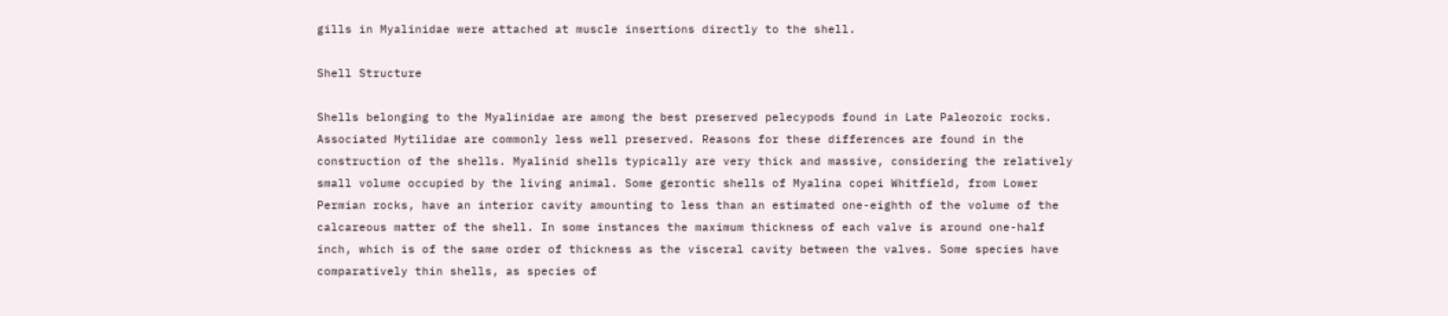gills in Myalinidae were attached at muscle insertions directly to the shell.

Shell Structure

Shells belonging to the Myalinidae are among the best preserved pelecypods found in Late Paleozoic rocks. Associated Mytilidae are commonly less well preserved. Reasons for these differences are found in the construction of the shells. Myalinid shells typically are very thick and massive, considering the relatively small volume occupied by the living animal. Some gerontic shells of Myalina copei Whitfield, from Lower Permian rocks, have an interior cavity amounting to less than an estimated one-eighth of the volume of the calcareous matter of the shell. In some instances the maximum thickness of each valve is around one-half inch, which is of the same order of thickness as the visceral cavity between the valves. Some species have comparatively thin shells, as species of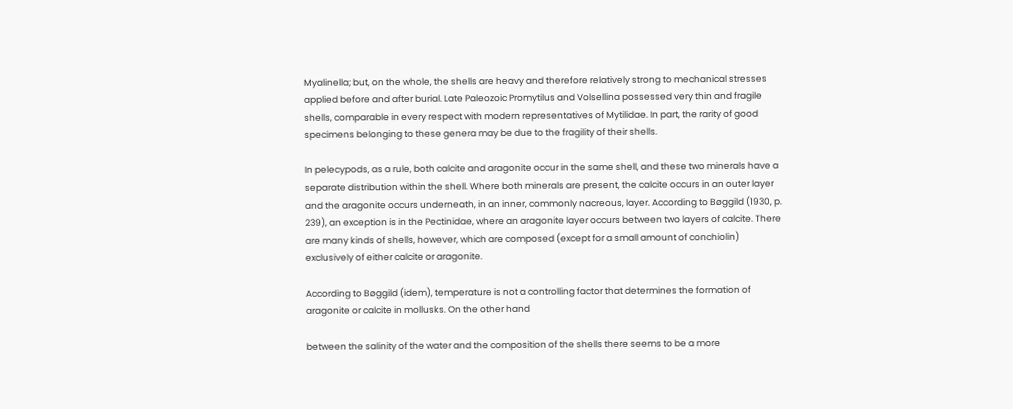Myalinella; but, on the whole, the shells are heavy and therefore relatively strong to mechanical stresses applied before and after burial. Late Paleozoic Promytilus and Volsellina possessed very thin and fragile shells, comparable in every respect with modern representatives of Mytilidae. In part, the rarity of good specimens belonging to these genera may be due to the fragility of their shells.

In pelecypods, as a rule, both calcite and aragonite occur in the same shell, and these two minerals have a separate distribution within the shell. Where both minerals are present, the calcite occurs in an outer layer and the aragonite occurs underneath, in an inner, commonly nacreous, layer. According to Bøggild (1930, p. 239), an exception is in the Pectinidae, where an aragonite layer occurs between two layers of calcite. There are many kinds of shells, however, which are composed (except for a small amount of conchiolin) exclusively of either calcite or aragonite.

According to Bøggild (idem), temperature is not a controlling factor that determines the formation of aragonite or calcite in mollusks. On the other hand

between the salinity of the water and the composition of the shells there seems to be a more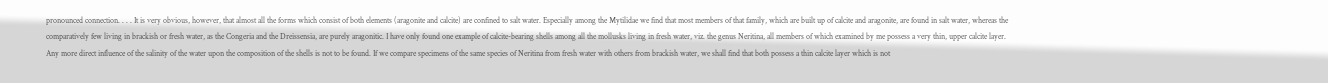pronounced connection. . . . It is very obvious, however, that almost all the forms which consist of both elements (aragonite and calcite) are confined to salt water. Especially among the Mytilidae we find that most members of that family, which are built up of calcite and aragonite, are found in salt water, whereas the comparatively few living in brackish or fresh water, as the Congeria and the Dreissensia, are purely aragonitic. I have only found one example of calcite-bearing shells among all the mollusks living in fresh water, viz. the genus Neritina, all members of which examined by me possess a very thin, upper calcite layer.
Any more direct influence of the salinity of the water upon the composition of the shells is not to be found. If we compare specimens of the same species of Neritina from fresh water with others from brackish water, we shall find that both possess a thin calcite layer which is not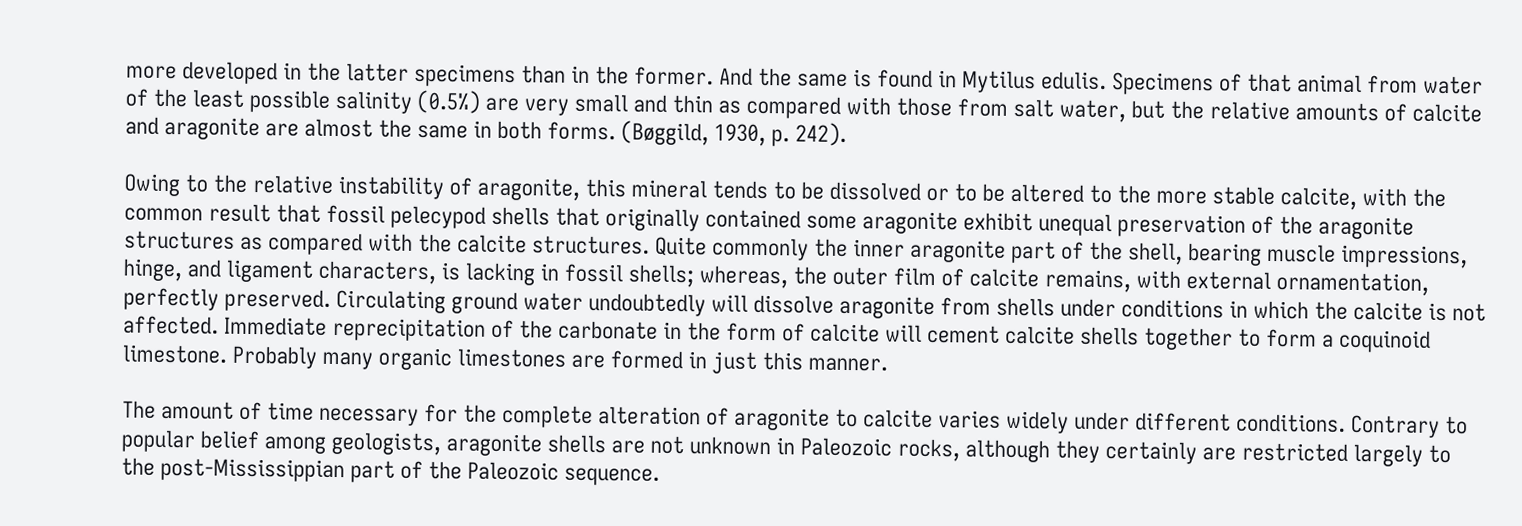more developed in the latter specimens than in the former. And the same is found in Mytilus edulis. Specimens of that animal from water of the least possible salinity (0.5%) are very small and thin as compared with those from salt water, but the relative amounts of calcite and aragonite are almost the same in both forms. (Bøggild, 1930, p. 242).

Owing to the relative instability of aragonite, this mineral tends to be dissolved or to be altered to the more stable calcite, with the common result that fossil pelecypod shells that originally contained some aragonite exhibit unequal preservation of the aragonite structures as compared with the calcite structures. Quite commonly the inner aragonite part of the shell, bearing muscle impressions, hinge, and ligament characters, is lacking in fossil shells; whereas, the outer film of calcite remains, with external ornamentation, perfectly preserved. Circulating ground water undoubtedly will dissolve aragonite from shells under conditions in which the calcite is not affected. Immediate reprecipitation of the carbonate in the form of calcite will cement calcite shells together to form a coquinoid limestone. Probably many organic limestones are formed in just this manner.

The amount of time necessary for the complete alteration of aragonite to calcite varies widely under different conditions. Contrary to popular belief among geologists, aragonite shells are not unknown in Paleozoic rocks, although they certainly are restricted largely to the post-Mississippian part of the Paleozoic sequence.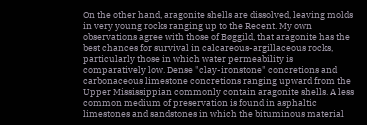On the other hand, aragonite shells are dissolved, leaving molds in very young rocks ranging up to the Recent. My own observations agree with those of Bøggild, that aragonite has the best chances for survival in calcareous-argillaceous rocks, particularly those in which water permeability is comparatively low. Dense "clay-ironstone" concretions and carbonaceous limestone concretions ranging upward from the Upper Mississippian commonly contain aragonite shells. A less common medium of preservation is found in asphaltic limestones and sandstones in which the bituminous material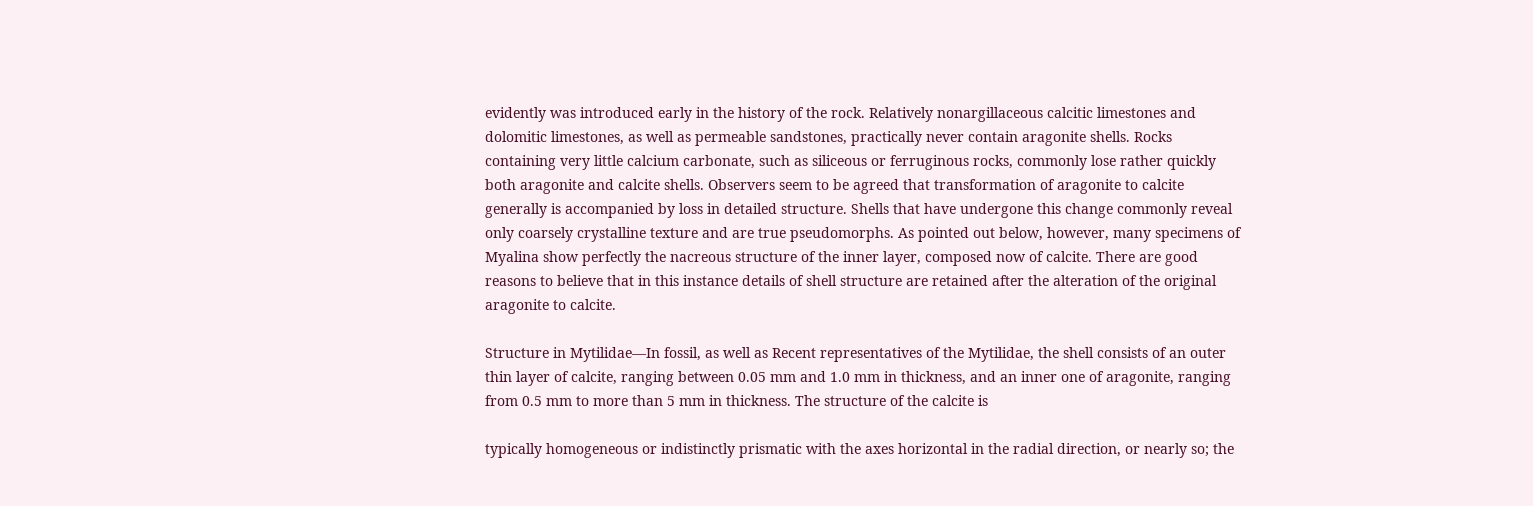evidently was introduced early in the history of the rock. Relatively nonargillaceous calcitic limestones and dolomitic limestones, as well as permeable sandstones, practically never contain aragonite shells. Rocks containing very little calcium carbonate, such as siliceous or ferruginous rocks, commonly lose rather quickly both aragonite and calcite shells. Observers seem to be agreed that transformation of aragonite to calcite generally is accompanied by loss in detailed structure. Shells that have undergone this change commonly reveal only coarsely crystalline texture and are true pseudomorphs. As pointed out below, however, many specimens of Myalina show perfectly the nacreous structure of the inner layer, composed now of calcite. There are good reasons to believe that in this instance details of shell structure are retained after the alteration of the original aragonite to calcite.

Structure in Mytilidae—In fossil, as well as Recent representatives of the Mytilidae, the shell consists of an outer thin layer of calcite, ranging between 0.05 mm and 1.0 mm in thickness, and an inner one of aragonite, ranging from 0.5 mm to more than 5 mm in thickness. The structure of the calcite is

typically homogeneous or indistinctly prismatic with the axes horizontal in the radial direction, or nearly so; the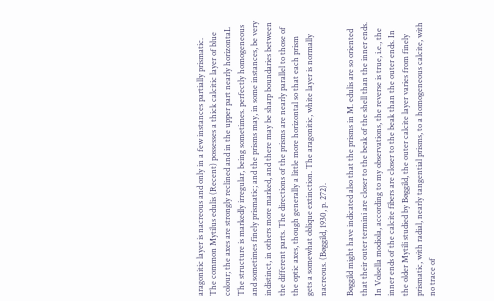aragonitic layer is nacreous and only in a few instances partially prismatic.
The common Mytilus edulis (Recent) possesses a thick calcitic layer of blue colour; the axes are strongly reclined and in the upper part nearly horizontaL The structure is markedly irregular, being sometimes. perfectly homogeneous and sometimes finely prismatic; and the prisms may, in some instances, be very indistinct, in others more marked, and there may be sharp boundaries between the different parts. The directions of the prisms are nearly parallel to those of the optic axes, though generally a little more horizontal so that each prism gets a somewhat oblique extinction. The aragonitic, white layer is normally nacreous. (Bøggild, 1930, p. 272).

Bøggild might have indicated also that the prisms in M. edulis are so oriented that their outer termini are closer to the beak of the shell than the inner ends. In Volsella modiola, according to my observations, the reverse is true, i.e., the inner ends of the calcite fibers are closer to the beak than the outer ends. In the older Mytili studied by Bøggild, the outer calcite layer varies from finely prismatic, with radial, nearly tangential prisms, to a homogeneous calcite, with no trace of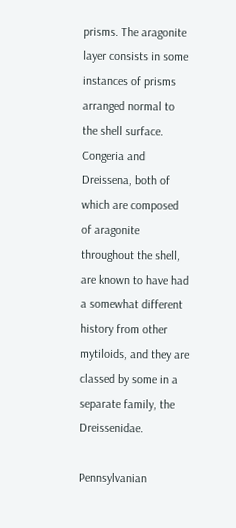prisms. The aragonite layer consists in some instances of prisms arranged normal to the shell surface. Congeria and Dreissena, both of which are composed of aragonite throughout the shell, are known to have had a somewhat different history from other mytiloids, and they are classed by some in a separate family, the Dreissenidae.

Pennsylvanian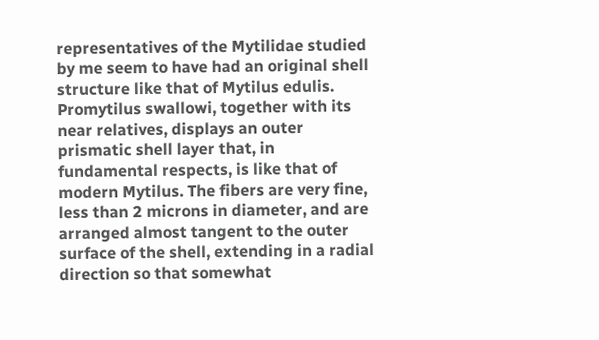representatives of the Mytilidae studied by me seem to have had an original shell structure like that of Mytilus edulis. Promytilus swallowi, together with its near relatives, displays an outer prismatic shell layer that, in fundamental respects, is like that of modern Mytilus. The fibers are very fine, less than 2 microns in diameter, and are arranged almost tangent to the outer surface of the shell, extending in a radial direction so that somewhat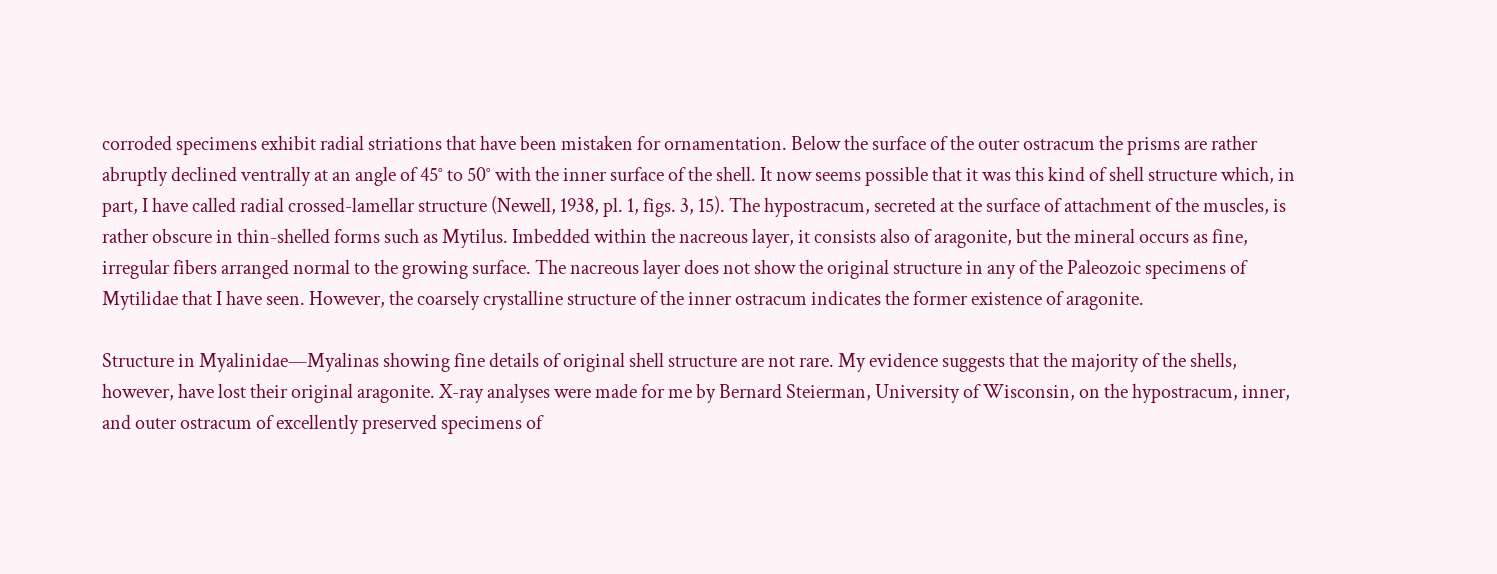corroded specimens exhibit radial striations that have been mistaken for ornamentation. Below the surface of the outer ostracum the prisms are rather abruptly declined ventrally at an angle of 45° to 50° with the inner surface of the shell. It now seems possible that it was this kind of shell structure which, in part, I have called radial crossed-lamellar structure (Newell, 1938, pl. 1, figs. 3, 15). The hypostracum, secreted at the surface of attachment of the muscles, is rather obscure in thin-shelled forms such as Mytilus. Imbedded within the nacreous layer, it consists also of aragonite, but the mineral occurs as fine, irregular fibers arranged normal to the growing surface. The nacreous layer does not show the original structure in any of the Paleozoic specimens of Mytilidae that I have seen. However, the coarsely crystalline structure of the inner ostracum indicates the former existence of aragonite.

Structure in Myalinidae—Myalinas showing fine details of original shell structure are not rare. My evidence suggests that the majority of the shells, however, have lost their original aragonite. X-ray analyses were made for me by Bernard Steierman, University of Wisconsin, on the hypostracum, inner, and outer ostracum of excellently preserved specimens of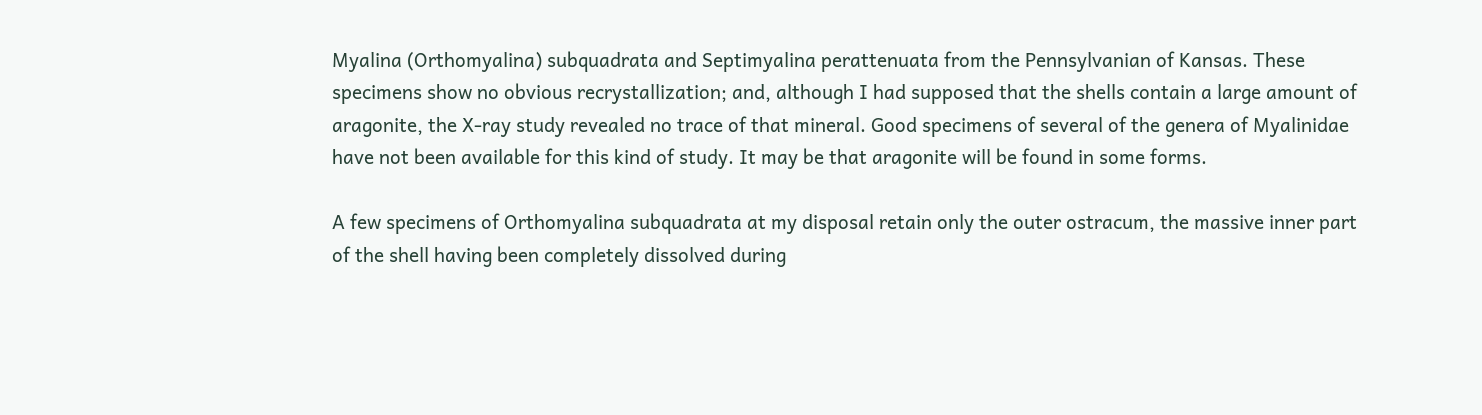Myalina (Orthomyalina) subquadrata and Septimyalina perattenuata from the Pennsylvanian of Kansas. These specimens show no obvious recrystallization; and, although I had supposed that the shells contain a large amount of aragonite, the X-ray study revealed no trace of that mineral. Good specimens of several of the genera of Myalinidae have not been available for this kind of study. It may be that aragonite will be found in some forms.

A few specimens of Orthomyalina subquadrata at my disposal retain only the outer ostracum, the massive inner part of the shell having been completely dissolved during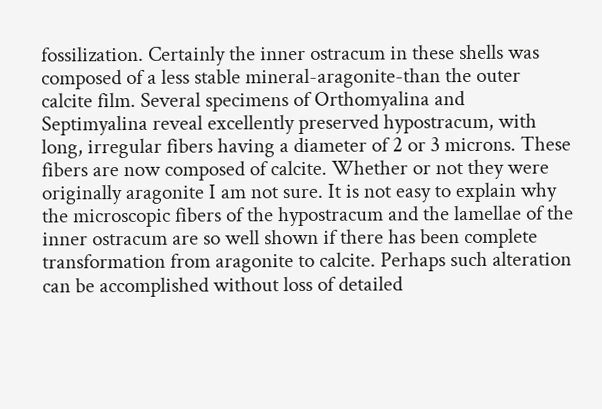fossilization. Certainly the inner ostracum in these shells was composed of a less stable mineral-aragonite-than the outer calcite film. Several specimens of Orthomyalina and Septimyalina reveal excellently preserved hypostracum, with long, irregular fibers having a diameter of 2 or 3 microns. These fibers are now composed of calcite. Whether or not they were originally aragonite I am not sure. It is not easy to explain why the microscopic fibers of the hypostracum and the lamellae of the inner ostracum are so well shown if there has been complete transformation from aragonite to calcite. Perhaps such alteration can be accomplished without loss of detailed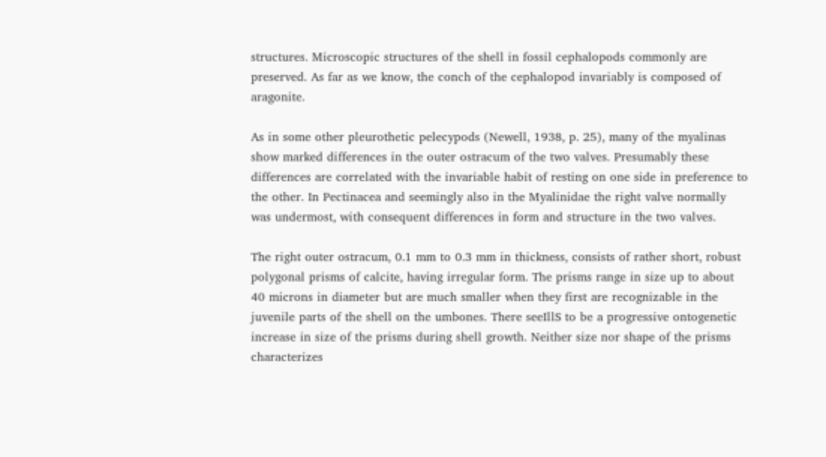structures. Microscopic structures of the shell in fossil cephalopods commonly are preserved. As far as we know, the conch of the cephalopod invariably is composed of aragonite.

As in some other pleurothetic pelecypods (Newell, 1938, p. 25), many of the myalinas show marked differences in the outer ostracum of the two valves. Presumably these differences are correlated with the invariable habit of resting on one side in preference to the other. In Pectinacea and seemingly also in the Myalinidae the right valve normally was undermost, with consequent differences in form and structure in the two valves.

The right outer ostracum, 0.1 mm to 0.3 mm in thickness, consists of rather short, robust polygonal prisms of calcite, having irregular form. The prisms range in size up to about 40 microns in diameter but are much smaller when they first are recognizable in the juvenile parts of the shell on the umbones. There seeIllS to be a progressive ontogenetic increase in size of the prisms during shell growth. Neither size nor shape of the prisms characterizes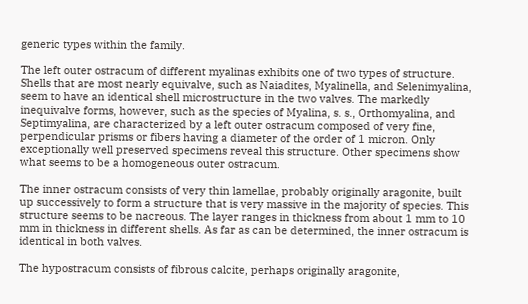generic types within the family.

The left outer ostracum of different myalinas exhibits one of two types of structure. Shells that are most nearly equivalve, such as Naiadites, Myalinella, and Selenimyalina, seem to have an identical shell microstructure in the two valves. The markedly inequivalve forms, however, such as the species of Myalina, s. s., Orthomyalina, and Septimyalina, are characterized by a left outer ostracum composed of very fine, perpendicular prisms or fibers having a diameter of the order of 1 micron. Only exceptionally well preserved specimens reveal this structure. Other specimens show what seems to be a homogeneous outer ostracum.

The inner ostracum consists of very thin lamellae, probably originally aragonite, built up successively to form a structure that is very massive in the majority of species. This structure seems to be nacreous. The layer ranges in thickness from about 1 mm to 10 mm in thickness in different shells. As far as can be determined, the inner ostracum is identical in both valves.

The hypostracum consists of fibrous calcite, perhaps originally aragonite,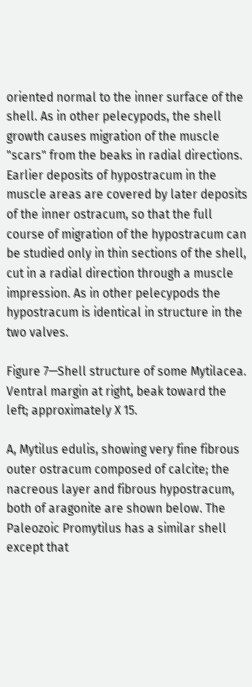oriented normal to the inner surface of the shell. As in other pelecypods, the shell growth causes migration of the muscle "scars" from the beaks in radial directions. Earlier deposits of hypostracum in the muscle areas are covered by later deposits of the inner ostracum, so that the full course of migration of the hypostracum can be studied only in thin sections of the shell, cut in a radial direction through a muscle impression. As in other pelecypods the hypostracum is identical in structure in the two valves.

Figure 7—Shell structure of some Mytilacea. Ventral margin at right, beak toward the left; approximately X 15.

A, Mytilus edulis, showing very fine fibrous outer ostracum composed of calcite; the nacreous layer and fibrous hypostracum, both of aragonite are shown below. The Paleozoic Promytilus has a similar shell except that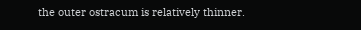the outer ostracum is relatively thinner.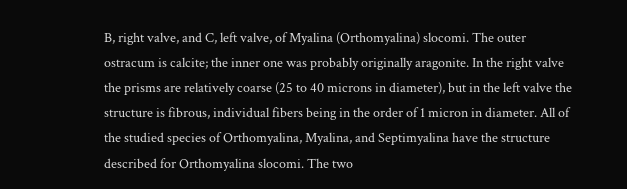B, right valve, and C, left valve, of Myalina (Orthomyalina) slocomi. The outer ostracum is calcite; the inner one was probably originally aragonite. In the right valve the prisms are relatively coarse (25 to 40 microns in diameter), but in the left valve the structure is fibrous, individual fibers being in the order of 1 micron in diameter. All of the studied species of Orthomyalina, Myalina, and Septimyalina have the structure described for Orthomyalina slocomi. The two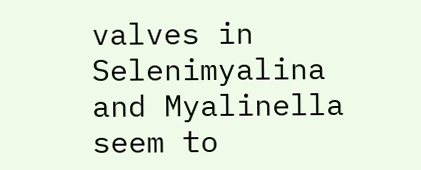valves in Selenimyalina and Myalinella seem to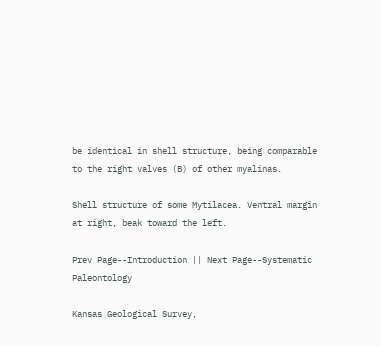be identical in shell structure, being comparable to the right valves (B) of other myalinas.

Shell structure of some Mytilacea. Ventral margin at right, beak toward the left.

Prev Page--Introduction || Next Page--Systematic Paleontology

Kansas Geological Survey,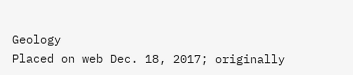Geology
Placed on web Dec. 18, 2017; originally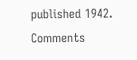published 1942.
Comments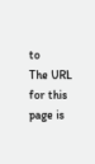to
The URL for this page is